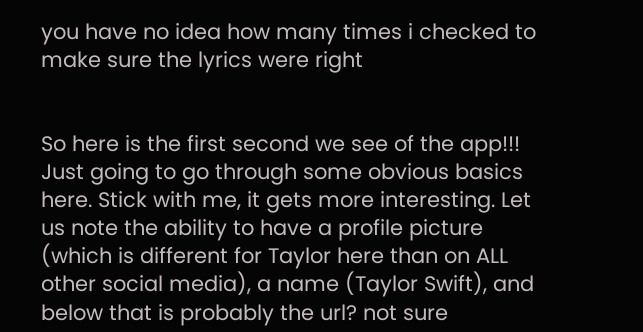you have no idea how many times i checked to make sure the lyrics were right


So here is the first second we see of the app!!! Just going to go through some obvious basics here. Stick with me, it gets more interesting. Let us note the ability to have a profile picture (which is different for Taylor here than on ALL other social media), a name (Taylor Swift), and below that is probably the url? not sure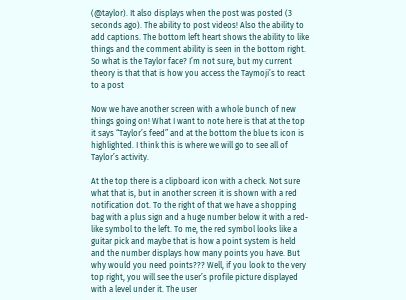(@taylor). It also displays when the post was posted (3 seconds ago). The ability to post videos! Also the ability to add captions. The bottom left heart shows the ability to like things and the comment ability is seen in the bottom right. So what is the Taylor face? I’m not sure, but my current theory is that that is how you access the Taymoji’s to react to a post

Now we have another screen with a whole bunch of new things going on! What I want to note here is that at the top it says “Taylor’s feed” and at the bottom the blue ts icon is highlighted. I think this is where we will go to see all of Taylor’s activity.

At the top there is a clipboard icon with a check. Not sure what that is, but in another screen it is shown with a red notification dot. To the right of that we have a shopping bag with a plus sign and a huge number below it with a red-like symbol to the left. To me, the red symbol looks like a guitar pick and maybe that is how a point system is held and the number displays how many points you have. But why would you need points??? Well, if you look to the very top right, you will see the user’s profile picture displayed with a level under it. The user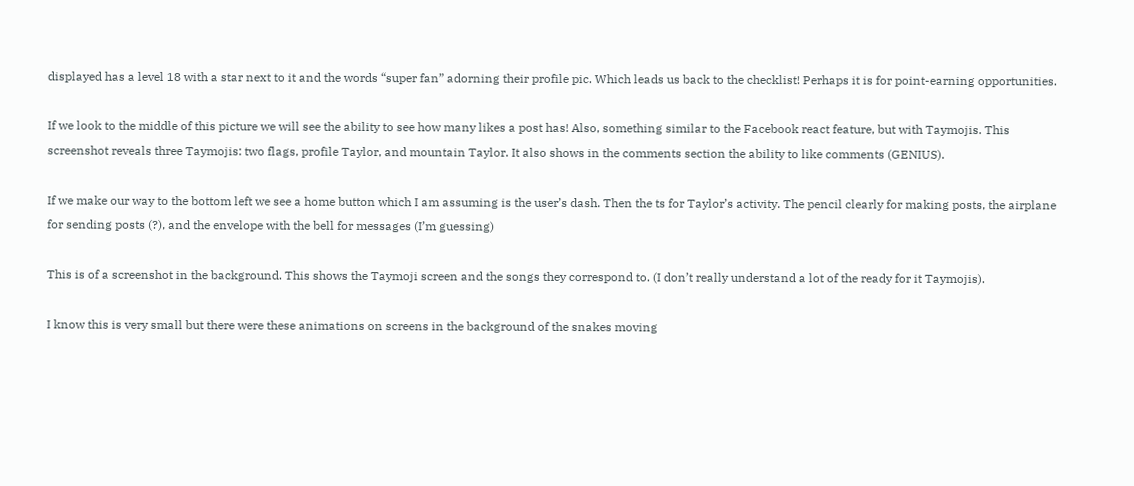displayed has a level 18 with a star next to it and the words “super fan” adorning their profile pic. Which leads us back to the checklist! Perhaps it is for point-earning opportunities.

If we look to the middle of this picture we will see the ability to see how many likes a post has! Also, something similar to the Facebook react feature, but with Taymojis. This screenshot reveals three Taymojis: two flags, profile Taylor, and mountain Taylor. It also shows in the comments section the ability to like comments (GENIUS).

If we make our way to the bottom left we see a home button which I am assuming is the user’s dash. Then the ts for Taylor’s activity. The pencil clearly for making posts, the airplane for sending posts (?), and the envelope with the bell for messages (I’m guessing)

This is of a screenshot in the background. This shows the Taymoji screen and the songs they correspond to. (I don’t really understand a lot of the ready for it Taymojis).

I know this is very small but there were these animations on screens in the background of the snakes moving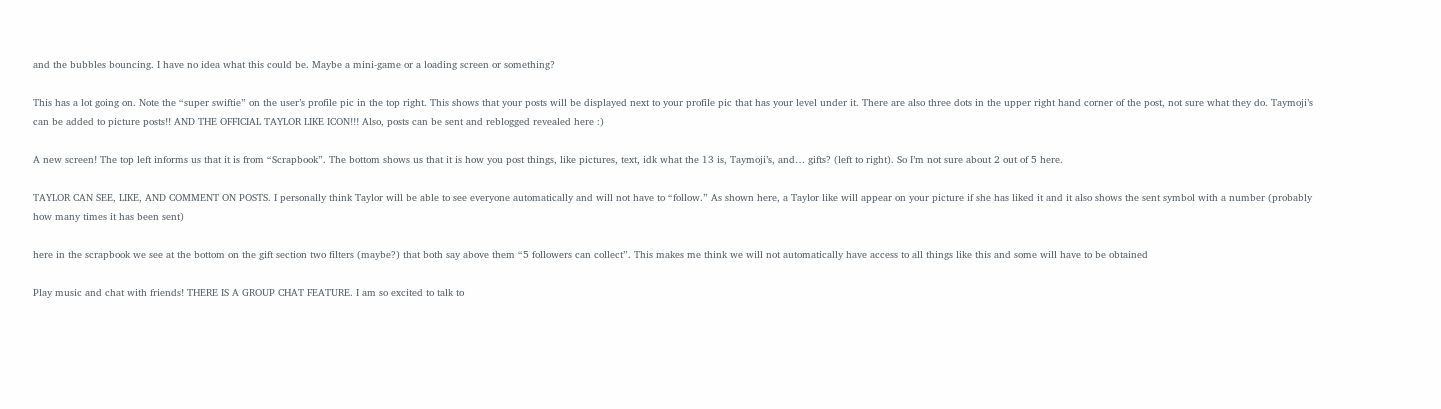and the bubbles bouncing. I have no idea what this could be. Maybe a mini-game or a loading screen or something?

This has a lot going on. Note the “super swiftie” on the user’s profile pic in the top right. This shows that your posts will be displayed next to your profile pic that has your level under it. There are also three dots in the upper right hand corner of the post, not sure what they do. Taymoji’s can be added to picture posts!! AND THE OFFICIAL TAYLOR LIKE ICON!!! Also, posts can be sent and reblogged revealed here :)

A new screen! The top left informs us that it is from “Scrapbook”. The bottom shows us that it is how you post things, like pictures, text, idk what the 13 is, Taymoji’s, and… gifts? (left to right). So I’m not sure about 2 out of 5 here.

TAYLOR CAN SEE, LIKE, AND COMMENT ON POSTS. I personally think Taylor will be able to see everyone automatically and will not have to “follow.” As shown here, a Taylor like will appear on your picture if she has liked it and it also shows the sent symbol with a number (probably how many times it has been sent)

here in the scrapbook we see at the bottom on the gift section two filters (maybe?) that both say above them “5 followers can collect”. This makes me think we will not automatically have access to all things like this and some will have to be obtained

Play music and chat with friends! THERE IS A GROUP CHAT FEATURE. I am so excited to talk to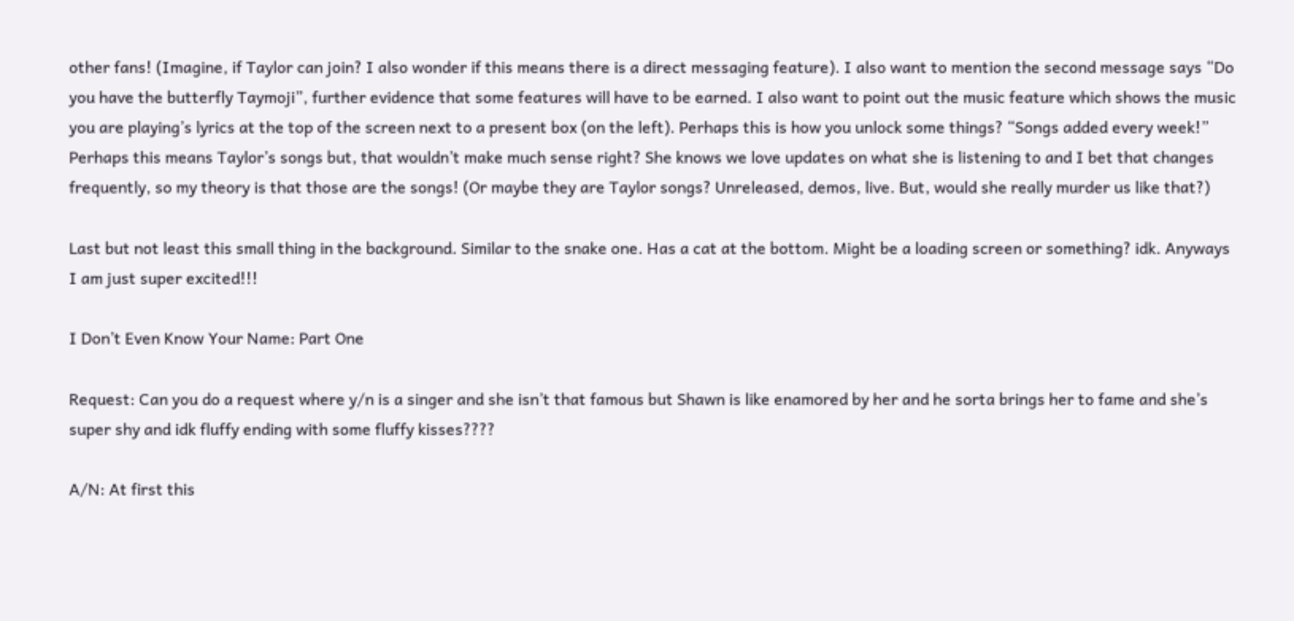other fans! (Imagine, if Taylor can join? I also wonder if this means there is a direct messaging feature). I also want to mention the second message says “Do you have the butterfly Taymoji”, further evidence that some features will have to be earned. I also want to point out the music feature which shows the music you are playing’s lyrics at the top of the screen next to a present box (on the left). Perhaps this is how you unlock some things? “Songs added every week!” Perhaps this means Taylor’s songs but, that wouldn’t make much sense right? She knows we love updates on what she is listening to and I bet that changes frequently, so my theory is that those are the songs! (Or maybe they are Taylor songs? Unreleased, demos, live. But, would she really murder us like that?)

Last but not least this small thing in the background. Similar to the snake one. Has a cat at the bottom. Might be a loading screen or something? idk. Anyways I am just super excited!!!

I Don’t Even Know Your Name: Part One

Request: Can you do a request where y/n is a singer and she isn’t that famous but Shawn is like enamored by her and he sorta brings her to fame and she’s super shy and idk fluffy ending with some fluffy kisses????

A/N: At first this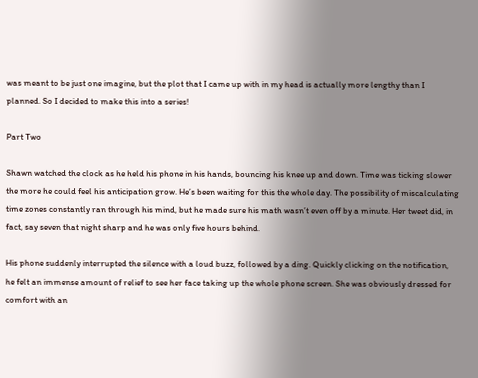was meant to be just one imagine, but the plot that I came up with in my head is actually more lengthy than I planned. So I decided to make this into a series!

Part Two

Shawn watched the clock as he held his phone in his hands, bouncing his knee up and down. Time was ticking slower the more he could feel his anticipation grow. He’s been waiting for this the whole day. The possibility of miscalculating time zones constantly ran through his mind, but he made sure his math wasn’t even off by a minute. Her tweet did, in fact, say seven that night sharp and he was only five hours behind.

His phone suddenly interrupted the silence with a loud buzz, followed by a ding. Quickly clicking on the notification, he felt an immense amount of relief to see her face taking up the whole phone screen. She was obviously dressed for comfort with an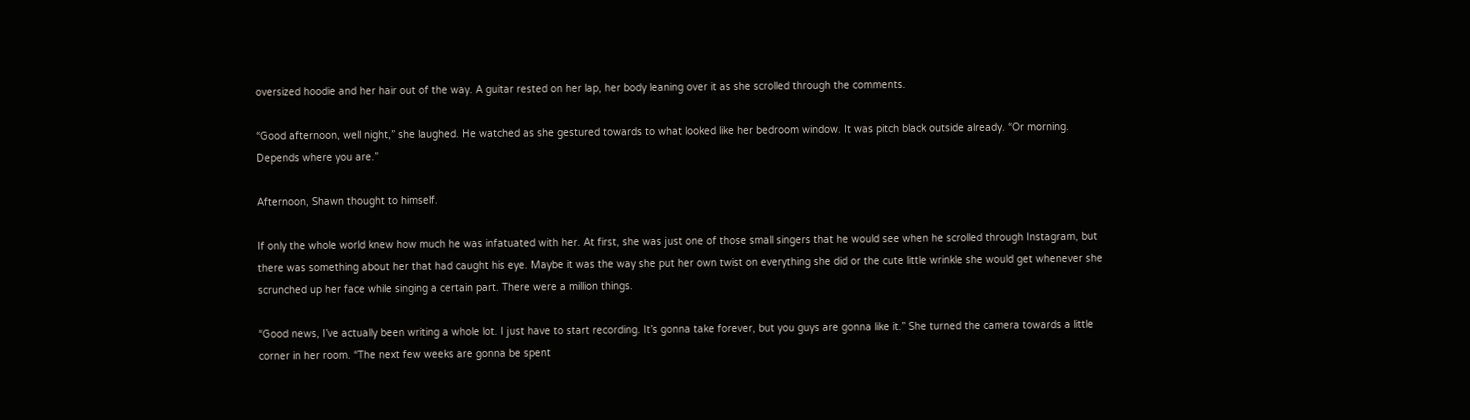oversized hoodie and her hair out of the way. A guitar rested on her lap, her body leaning over it as she scrolled through the comments.

“Good afternoon, well night,” she laughed. He watched as she gestured towards to what looked like her bedroom window. It was pitch black outside already. “Or morning. Depends where you are.”

Afternoon, Shawn thought to himself.

If only the whole world knew how much he was infatuated with her. At first, she was just one of those small singers that he would see when he scrolled through Instagram, but there was something about her that had caught his eye. Maybe it was the way she put her own twist on everything she did or the cute little wrinkle she would get whenever she scrunched up her face while singing a certain part. There were a million things.

“Good news, I’ve actually been writing a whole lot. I just have to start recording. It’s gonna take forever, but you guys are gonna like it.” She turned the camera towards a little corner in her room. “The next few weeks are gonna be spent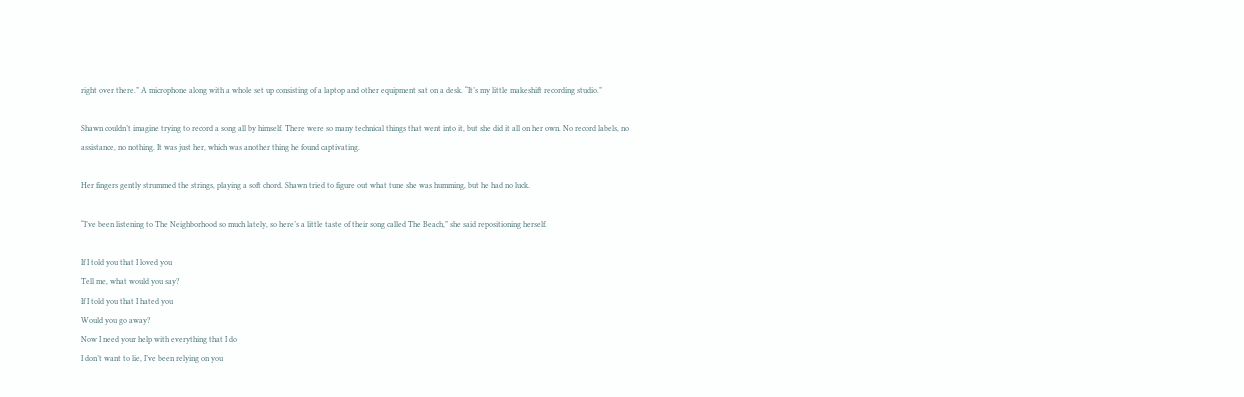right over there.” A microphone along with a whole set up consisting of a laptop and other equipment sat on a desk. “It’s my little makeshift recording studio.”

Shawn couldn’t imagine trying to record a song all by himself. There were so many technical things that went into it, but she did it all on her own. No record labels, no assistance, no nothing. It was just her, which was another thing he found captivating.

Her fingers gently strummed the strings, playing a soft chord. Shawn tried to figure out what tune she was humming, but he had no luck.

“I’ve been listening to The Neighborhood so much lately, so here’s a little taste of their song called The Beach,” she said repositioning herself.

If I told you that I loved you
Tell me, what would you say?
If I told you that I hated you
Would you go away?
Now I need your help with everything that I do
I don’t want to lie, I’ve been relying on you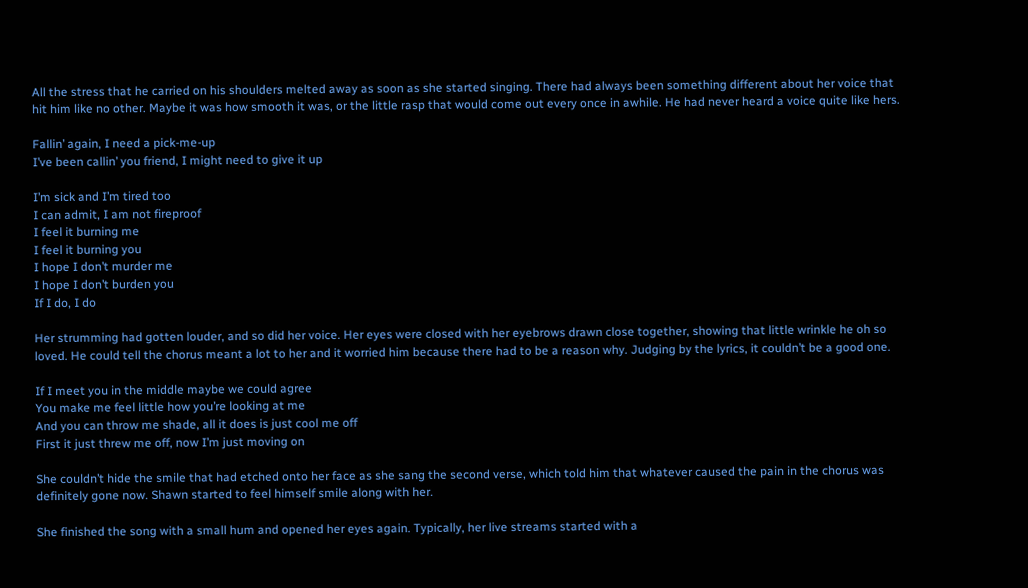All the stress that he carried on his shoulders melted away as soon as she started singing. There had always been something different about her voice that hit him like no other. Maybe it was how smooth it was, or the little rasp that would come out every once in awhile. He had never heard a voice quite like hers.

Fallin’ again, I need a pick-me-up
I’ve been callin’ you friend, I might need to give it up

I’m sick and I’m tired too
I can admit, I am not fireproof
I feel it burning me
I feel it burning you
I hope I don’t murder me
I hope I don’t burden you
If I do, I do

Her strumming had gotten louder, and so did her voice. Her eyes were closed with her eyebrows drawn close together, showing that little wrinkle he oh so loved. He could tell the chorus meant a lot to her and it worried him because there had to be a reason why. Judging by the lyrics, it couldn’t be a good one.

If I meet you in the middle maybe we could agree
You make me feel little how you’re looking at me
And you can throw me shade, all it does is just cool me off
First it just threw me off, now I’m just moving on

She couldn’t hide the smile that had etched onto her face as she sang the second verse, which told him that whatever caused the pain in the chorus was definitely gone now. Shawn started to feel himself smile along with her.

She finished the song with a small hum and opened her eyes again. Typically, her live streams started with a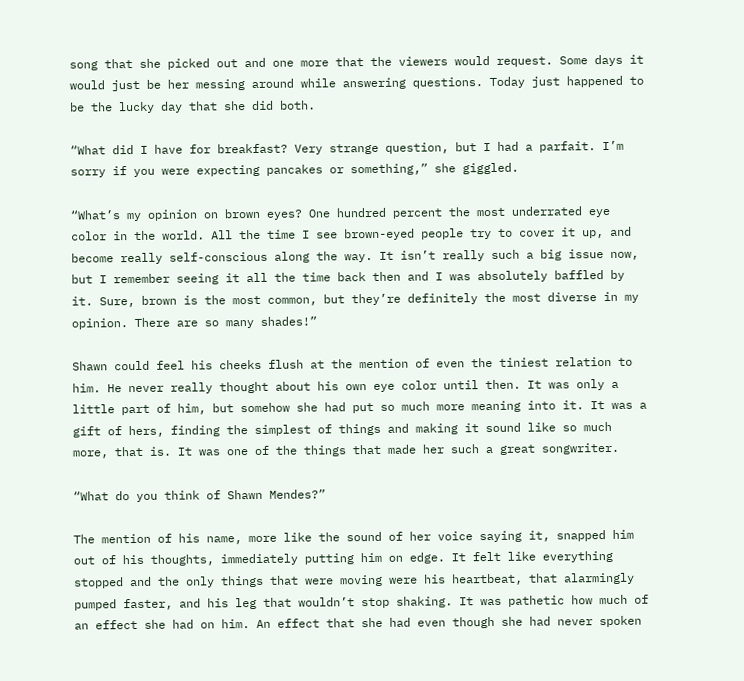song that she picked out and one more that the viewers would request. Some days it would just be her messing around while answering questions. Today just happened to be the lucky day that she did both.

“What did I have for breakfast? Very strange question, but I had a parfait. I’m sorry if you were expecting pancakes or something,” she giggled.

“What’s my opinion on brown eyes? One hundred percent the most underrated eye color in the world. All the time I see brown-eyed people try to cover it up, and become really self-conscious along the way. It isn’t really such a big issue now, but I remember seeing it all the time back then and I was absolutely baffled by it. Sure, brown is the most common, but they’re definitely the most diverse in my opinion. There are so many shades!”

Shawn could feel his cheeks flush at the mention of even the tiniest relation to him. He never really thought about his own eye color until then. It was only a little part of him, but somehow she had put so much more meaning into it. It was a gift of hers, finding the simplest of things and making it sound like so much more, that is. It was one of the things that made her such a great songwriter.

“What do you think of Shawn Mendes?”

The mention of his name, more like the sound of her voice saying it, snapped him out of his thoughts, immediately putting him on edge. It felt like everything stopped and the only things that were moving were his heartbeat, that alarmingly pumped faster, and his leg that wouldn’t stop shaking. It was pathetic how much of an effect she had on him. An effect that she had even though she had never spoken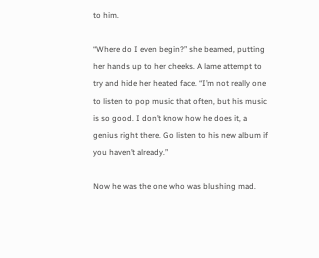to him.

“Where do I even begin?” she beamed, putting her hands up to her cheeks. A lame attempt to try and hide her heated face. “I’m not really one to listen to pop music that often, but his music is so good. I don’t know how he does it, a genius right there. Go listen to his new album if you haven’t already.”

Now he was the one who was blushing mad.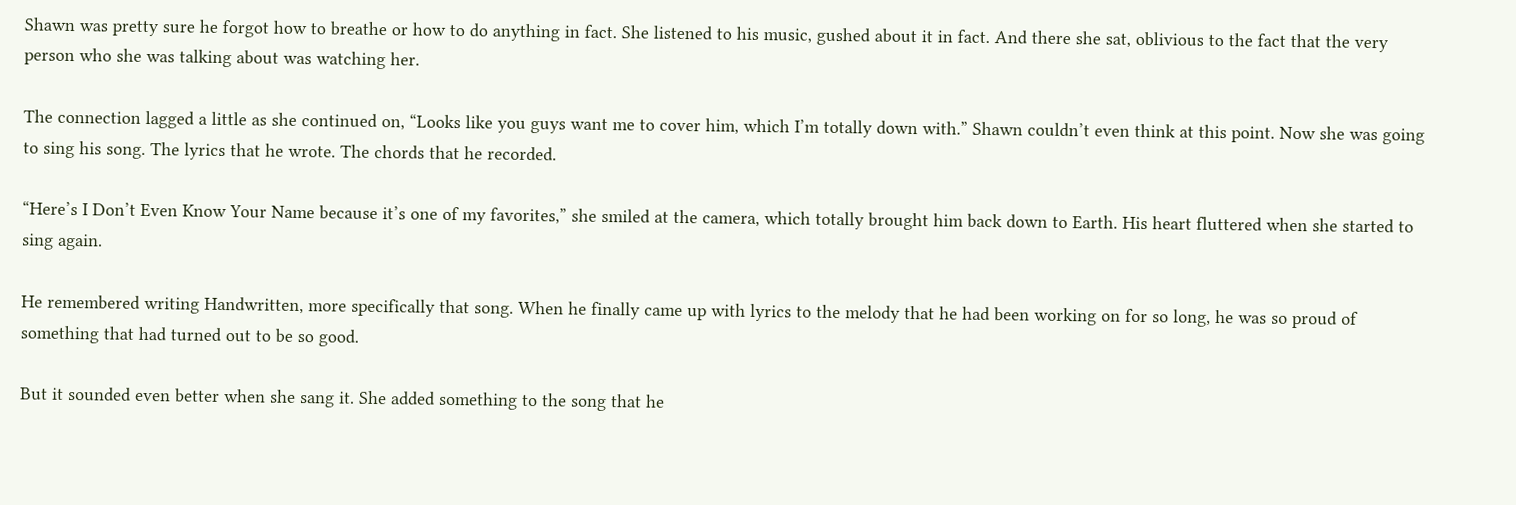Shawn was pretty sure he forgot how to breathe or how to do anything in fact. She listened to his music, gushed about it in fact. And there she sat, oblivious to the fact that the very person who she was talking about was watching her.

The connection lagged a little as she continued on, “Looks like you guys want me to cover him, which I’m totally down with.” Shawn couldn’t even think at this point. Now she was going to sing his song. The lyrics that he wrote. The chords that he recorded.

“Here’s I Don’t Even Know Your Name because it’s one of my favorites,” she smiled at the camera, which totally brought him back down to Earth. His heart fluttered when she started to sing again.

He remembered writing Handwritten, more specifically that song. When he finally came up with lyrics to the melody that he had been working on for so long, he was so proud of something that had turned out to be so good.

But it sounded even better when she sang it. She added something to the song that he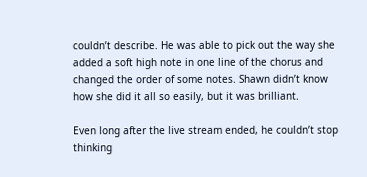couldn’t describe. He was able to pick out the way she added a soft high note in one line of the chorus and changed the order of some notes. Shawn didn’t know how she did it all so easily, but it was brilliant.

Even long after the live stream ended, he couldn’t stop thinking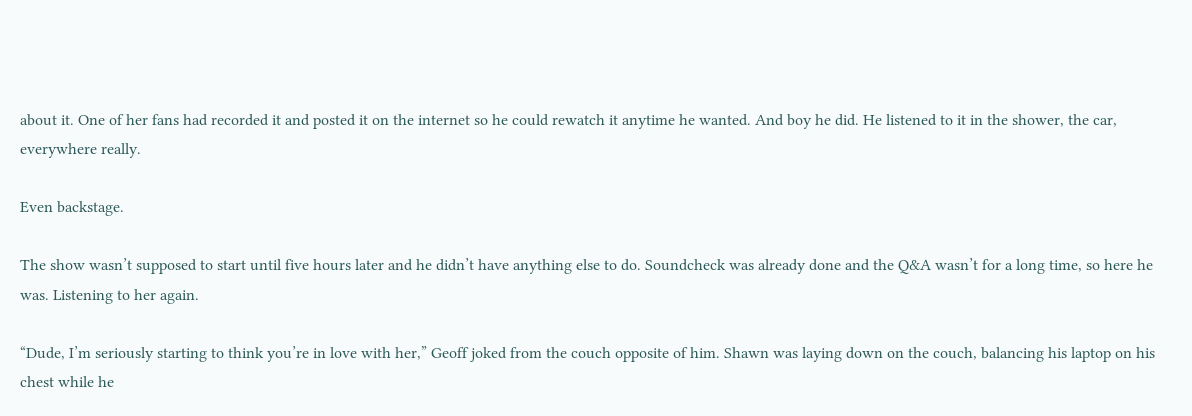about it. One of her fans had recorded it and posted it on the internet so he could rewatch it anytime he wanted. And boy he did. He listened to it in the shower, the car, everywhere really.

Even backstage.

The show wasn’t supposed to start until five hours later and he didn’t have anything else to do. Soundcheck was already done and the Q&A wasn’t for a long time, so here he was. Listening to her again.

“Dude, I’m seriously starting to think you’re in love with her,” Geoff joked from the couch opposite of him. Shawn was laying down on the couch, balancing his laptop on his chest while he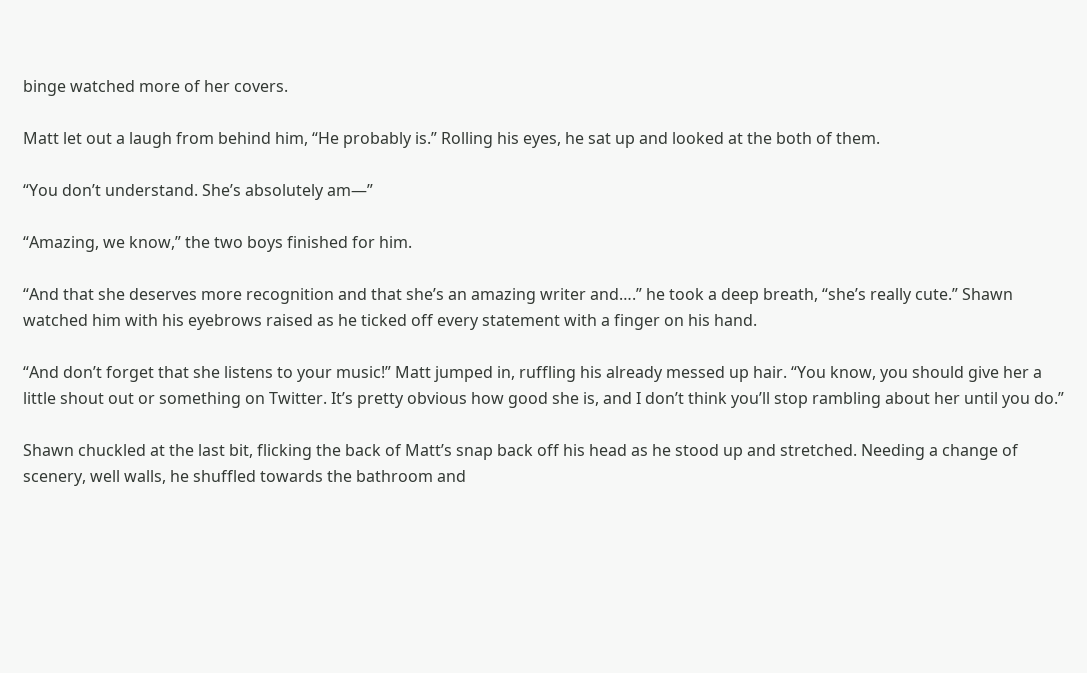binge watched more of her covers.

Matt let out a laugh from behind him, “He probably is.” Rolling his eyes, he sat up and looked at the both of them.

“You don’t understand. She’s absolutely am—”

“Amazing, we know,” the two boys finished for him.

“And that she deserves more recognition and that she’s an amazing writer and….” he took a deep breath, “she’s really cute.” Shawn watched him with his eyebrows raised as he ticked off every statement with a finger on his hand.

“And don’t forget that she listens to your music!” Matt jumped in, ruffling his already messed up hair. “You know, you should give her a little shout out or something on Twitter. It’s pretty obvious how good she is, and I don’t think you’ll stop rambling about her until you do.”

Shawn chuckled at the last bit, flicking the back of Matt’s snap back off his head as he stood up and stretched. Needing a change of scenery, well walls, he shuffled towards the bathroom and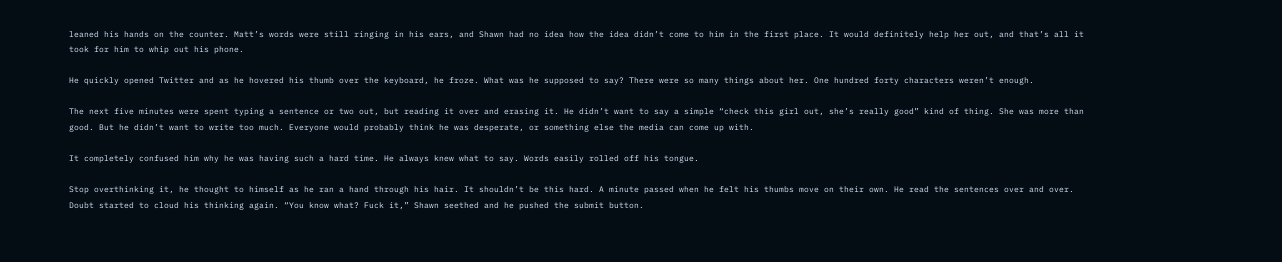leaned his hands on the counter. Matt’s words were still ringing in his ears, and Shawn had no idea how the idea didn’t come to him in the first place. It would definitely help her out, and that’s all it took for him to whip out his phone.

He quickly opened Twitter and as he hovered his thumb over the keyboard, he froze. What was he supposed to say? There were so many things about her. One hundred forty characters weren’t enough.

The next five minutes were spent typing a sentence or two out, but reading it over and erasing it. He didn’t want to say a simple “check this girl out, she’s really good” kind of thing. She was more than good. But he didn’t want to write too much. Everyone would probably think he was desperate, or something else the media can come up with.

It completely confused him why he was having such a hard time. He always knew what to say. Words easily rolled off his tongue.

Stop overthinking it, he thought to himself as he ran a hand through his hair. It shouldn’t be this hard. A minute passed when he felt his thumbs move on their own. He read the sentences over and over. Doubt started to cloud his thinking again. “You know what? Fuck it,” Shawn seethed and he pushed the submit button.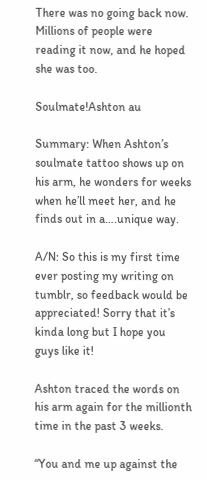There was no going back now. Millions of people were reading it now, and he hoped she was too.

Soulmate!Ashton au

Summary: When Ashton’s soulmate tattoo shows up on his arm, he wonders for weeks when he’ll meet her, and he finds out in a….unique way.

A/N: So this is my first time ever posting my writing on tumblr, so feedback would be appreciated! Sorry that it’s kinda long but I hope you guys like it!

Ashton traced the words on his arm again for the millionth time in the past 3 weeks.

“You and me up against the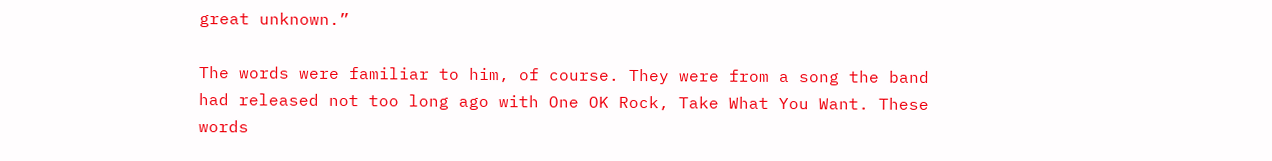great unknown.”

The words were familiar to him, of course. They were from a song the band had released not too long ago with One OK Rock, Take What You Want. These words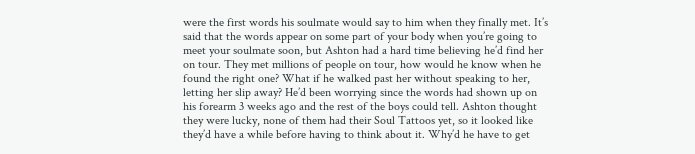were the first words his soulmate would say to him when they finally met. It’s said that the words appear on some part of your body when you’re going to meet your soulmate soon, but Ashton had a hard time believing he’d find her on tour. They met millions of people on tour, how would he know when he found the right one? What if he walked past her without speaking to her, letting her slip away? He’d been worrying since the words had shown up on his forearm 3 weeks ago and the rest of the boys could tell. Ashton thought they were lucky, none of them had their Soul Tattoos yet, so it looked like they’d have a while before having to think about it. Why’d he have to get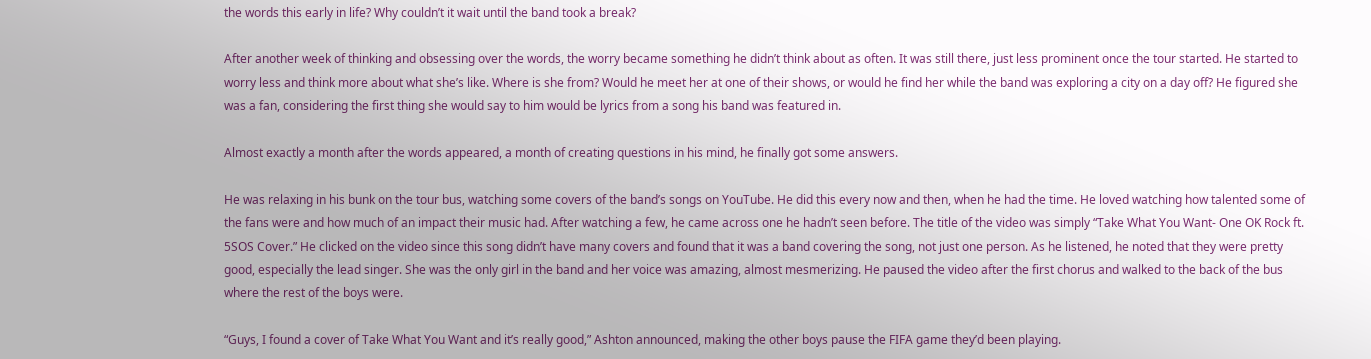the words this early in life? Why couldn’t it wait until the band took a break?

After another week of thinking and obsessing over the words, the worry became something he didn’t think about as often. It was still there, just less prominent once the tour started. He started to worry less and think more about what she’s like. Where is she from? Would he meet her at one of their shows, or would he find her while the band was exploring a city on a day off? He figured she was a fan, considering the first thing she would say to him would be lyrics from a song his band was featured in.

Almost exactly a month after the words appeared, a month of creating questions in his mind, he finally got some answers.

He was relaxing in his bunk on the tour bus, watching some covers of the band’s songs on YouTube. He did this every now and then, when he had the time. He loved watching how talented some of the fans were and how much of an impact their music had. After watching a few, he came across one he hadn’t seen before. The title of the video was simply “Take What You Want- One OK Rock ft. 5SOS Cover.” He clicked on the video since this song didn’t have many covers and found that it was a band covering the song, not just one person. As he listened, he noted that they were pretty good, especially the lead singer. She was the only girl in the band and her voice was amazing, almost mesmerizing. He paused the video after the first chorus and walked to the back of the bus where the rest of the boys were.

“Guys, I found a cover of Take What You Want and it’s really good,” Ashton announced, making the other boys pause the FIFA game they’d been playing.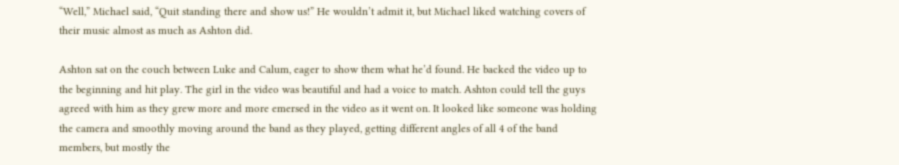“Well,” Michael said, “Quit standing there and show us!” He wouldn’t admit it, but Michael liked watching covers of their music almost as much as Ashton did.

Ashton sat on the couch between Luke and Calum, eager to show them what he’d found. He backed the video up to the beginning and hit play. The girl in the video was beautiful and had a voice to match. Ashton could tell the guys agreed with him as they grew more and more emersed in the video as it went on. It looked like someone was holding the camera and smoothly moving around the band as they played, getting different angles of all 4 of the band members, but mostly the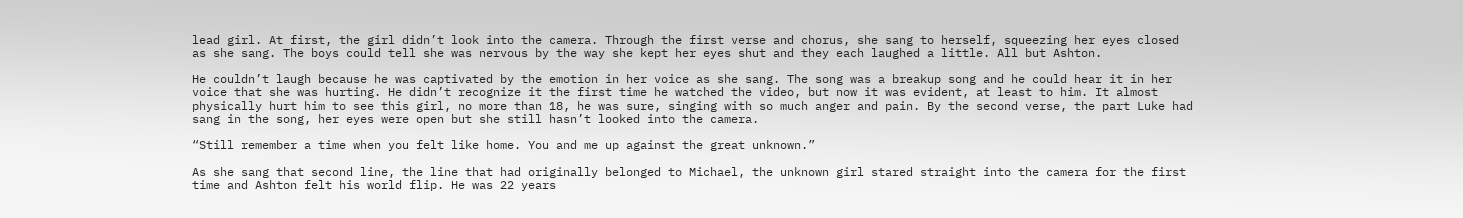lead girl. At first, the girl didn’t look into the camera. Through the first verse and chorus, she sang to herself, squeezing her eyes closed as she sang. The boys could tell she was nervous by the way she kept her eyes shut and they each laughed a little. All but Ashton.

He couldn’t laugh because he was captivated by the emotion in her voice as she sang. The song was a breakup song and he could hear it in her voice that she was hurting. He didn’t recognize it the first time he watched the video, but now it was evident, at least to him. It almost physically hurt him to see this girl, no more than 18, he was sure, singing with so much anger and pain. By the second verse, the part Luke had sang in the song, her eyes were open but she still hasn’t looked into the camera.

“Still remember a time when you felt like home. You and me up against the great unknown.”

As she sang that second line, the line that had originally belonged to Michael, the unknown girl stared straight into the camera for the first time and Ashton felt his world flip. He was 22 years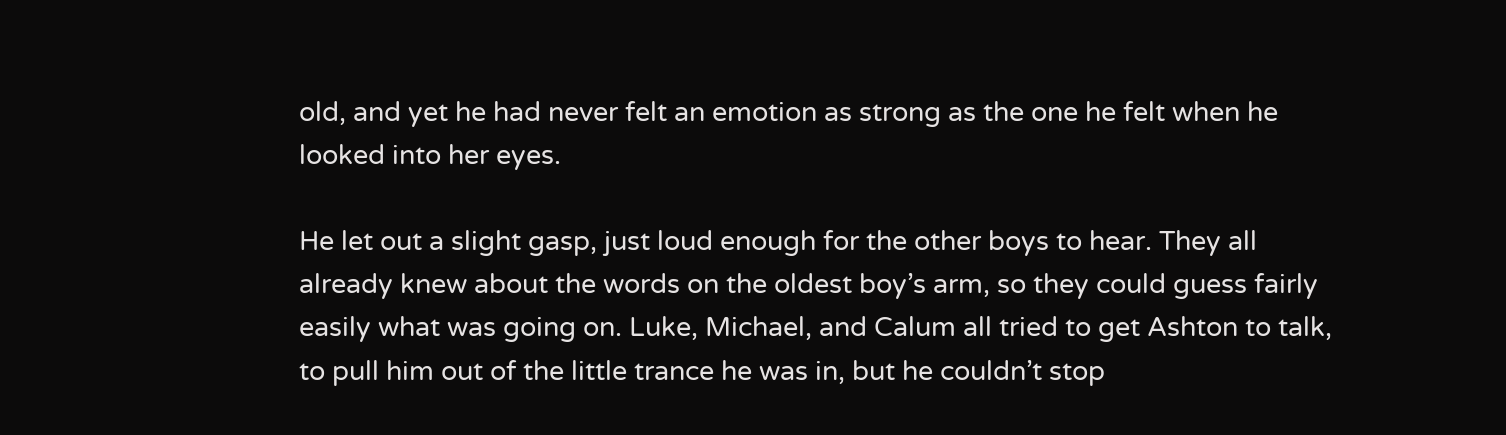old, and yet he had never felt an emotion as strong as the one he felt when he looked into her eyes.

He let out a slight gasp, just loud enough for the other boys to hear. They all already knew about the words on the oldest boy’s arm, so they could guess fairly easily what was going on. Luke, Michael, and Calum all tried to get Ashton to talk, to pull him out of the little trance he was in, but he couldn’t stop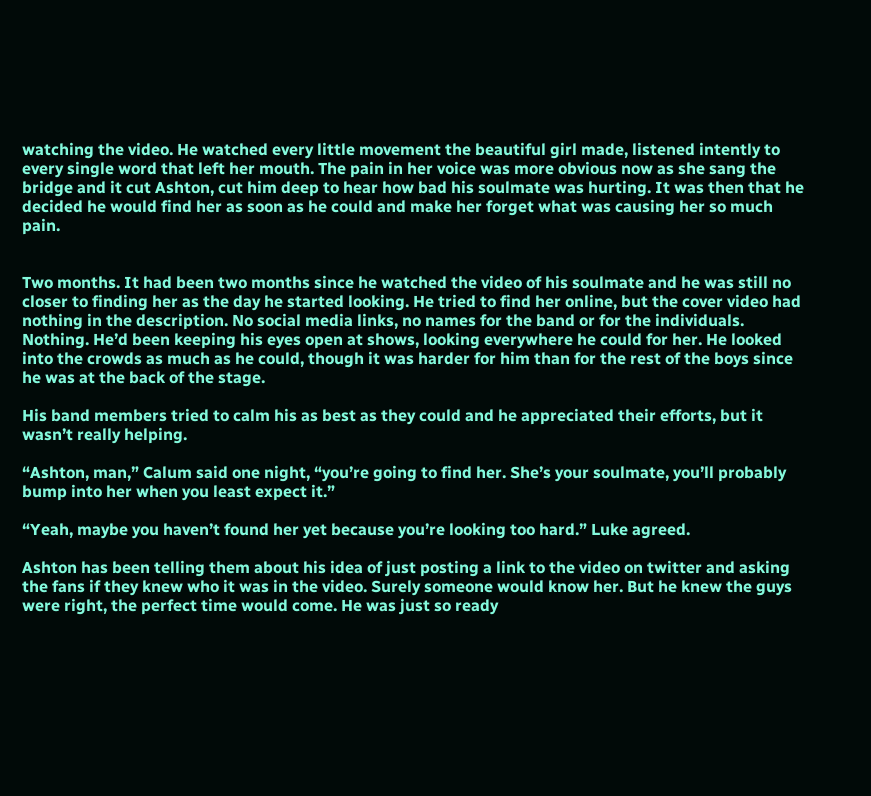watching the video. He watched every little movement the beautiful girl made, listened intently to every single word that left her mouth. The pain in her voice was more obvious now as she sang the bridge and it cut Ashton, cut him deep to hear how bad his soulmate was hurting. It was then that he decided he would find her as soon as he could and make her forget what was causing her so much pain.


Two months. It had been two months since he watched the video of his soulmate and he was still no closer to finding her as the day he started looking. He tried to find her online, but the cover video had nothing in the description. No social media links, no names for the band or for the individuals. Nothing. He’d been keeping his eyes open at shows, looking everywhere he could for her. He looked into the crowds as much as he could, though it was harder for him than for the rest of the boys since he was at the back of the stage.

His band members tried to calm his as best as they could and he appreciated their efforts, but it wasn’t really helping.

“Ashton, man,” Calum said one night, “you’re going to find her. She’s your soulmate, you’ll probably bump into her when you least expect it.”

“Yeah, maybe you haven’t found her yet because you’re looking too hard.” Luke agreed.

Ashton has been telling them about his idea of just posting a link to the video on twitter and asking the fans if they knew who it was in the video. Surely someone would know her. But he knew the guys were right, the perfect time would come. He was just so ready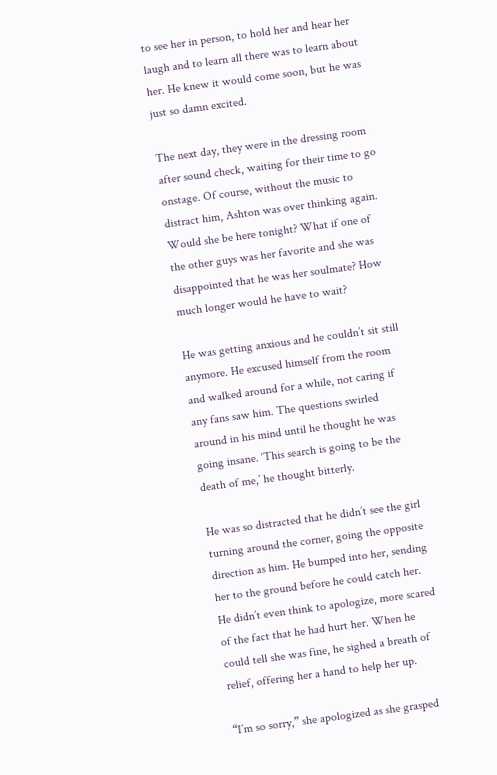to see her in person, to hold her and hear her laugh and to learn all there was to learn about her. He knew it would come soon, but he was just so damn excited.

The next day, they were in the dressing room after sound check, waiting for their time to go onstage. Of course, without the music to distract him, Ashton was over thinking again. Would she be here tonight? What if one of the other guys was her favorite and she was disappointed that he was her soulmate? How much longer would he have to wait?

He was getting anxious and he couldn’t sit still anymore. He excused himself from the room and walked around for a while, not caring if any fans saw him. The questions swirled around in his mind until he thought he was going insane. ‘This search is going to be the death of me,’ he thought bitterly.

He was so distracted that he didn’t see the girl turning around the corner, going the opposite direction as him. He bumped into her, sending her to the ground before he could catch her. He didn’t even think to apologize, more scared of the fact that he had hurt her. When he could tell she was fine, he sighed a breath of relief, offering her a hand to help her up.

“I’m so sorry,” she apologized as she grasped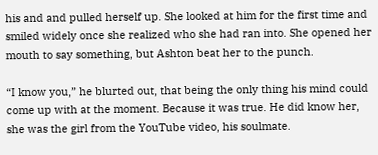his and and pulled herself up. She looked at him for the first time and smiled widely once she realized who she had ran into. She opened her mouth to say something, but Ashton beat her to the punch.

“I know you,” he blurted out, that being the only thing his mind could come up with at the moment. Because it was true. He did know her, she was the girl from the YouTube video, his soulmate.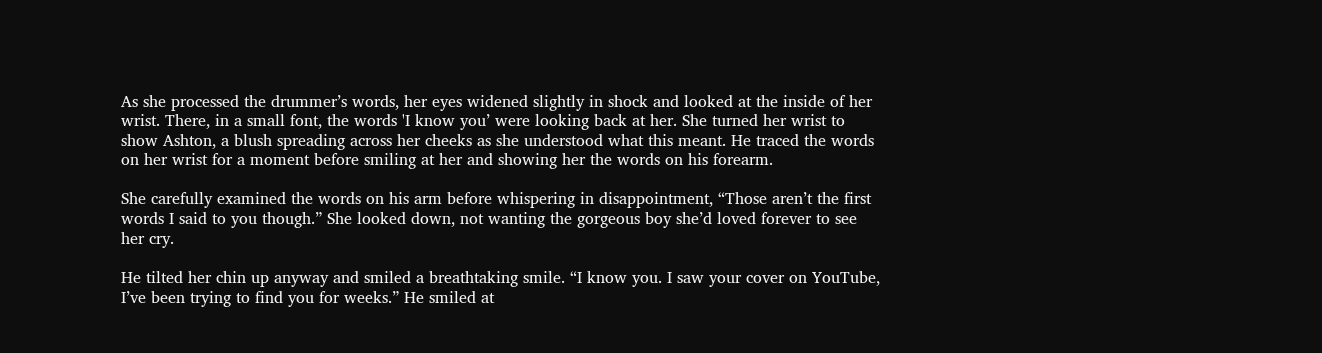As she processed the drummer’s words, her eyes widened slightly in shock and looked at the inside of her wrist. There, in a small font, the words 'I know you’ were looking back at her. She turned her wrist to show Ashton, a blush spreading across her cheeks as she understood what this meant. He traced the words on her wrist for a moment before smiling at her and showing her the words on his forearm.

She carefully examined the words on his arm before whispering in disappointment, “Those aren’t the first words I said to you though.” She looked down, not wanting the gorgeous boy she’d loved forever to see her cry.

He tilted her chin up anyway and smiled a breathtaking smile. “I know you. I saw your cover on YouTube, I’ve been trying to find you for weeks.” He smiled at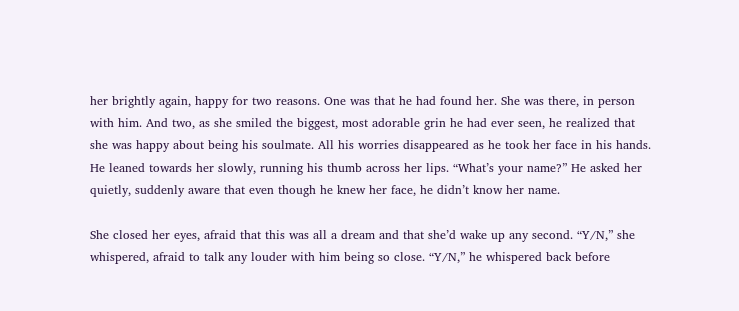her brightly again, happy for two reasons. One was that he had found her. She was there, in person with him. And two, as she smiled the biggest, most adorable grin he had ever seen, he realized that she was happy about being his soulmate. All his worries disappeared as he took her face in his hands. He leaned towards her slowly, running his thumb across her lips. “What’s your name?” He asked her quietly, suddenly aware that even though he knew her face, he didn’t know her name.

She closed her eyes, afraid that this was all a dream and that she’d wake up any second. “Y/N,” she whispered, afraid to talk any louder with him being so close. “Y/N,” he whispered back before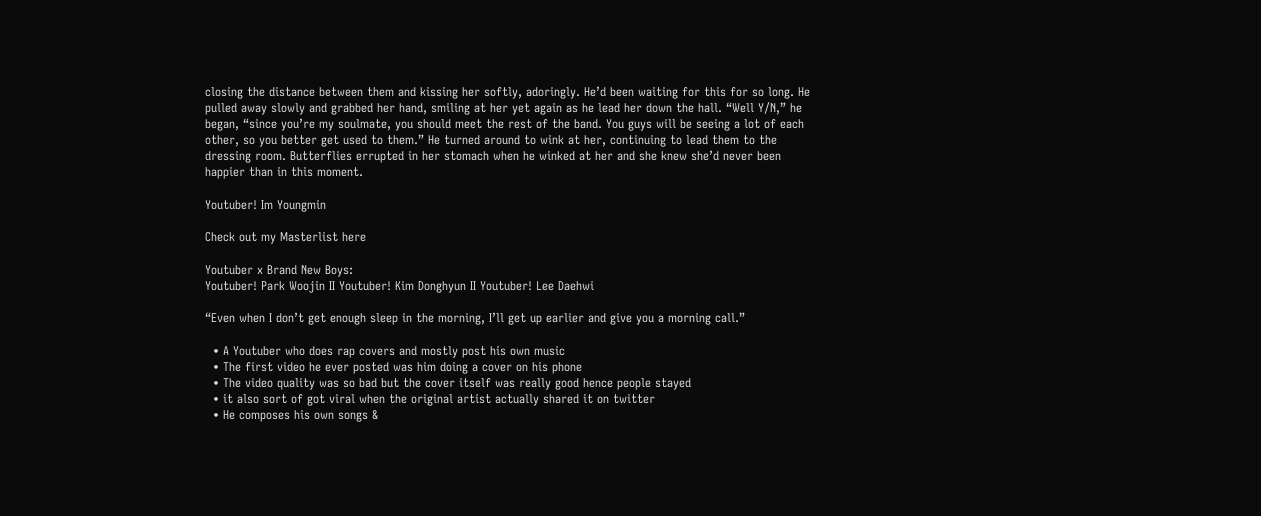closing the distance between them and kissing her softly, adoringly. He’d been waiting for this for so long. He pulled away slowly and grabbed her hand, smiling at her yet again as he lead her down the hall. “Well Y/N,” he began, “since you’re my soulmate, you should meet the rest of the band. You guys will be seeing a lot of each other, so you better get used to them.” He turned around to wink at her, continuing to lead them to the dressing room. Butterflies errupted in her stomach when he winked at her and she knew she’d never been happier than in this moment.

Youtuber! Im Youngmin

Check out my Masterlist here

Youtuber x Brand New Boys:
Youtuber! Park Woojin II Youtuber! Kim Donghyun II Youtuber! Lee Daehwi

“Even when I don’t get enough sleep in the morning, I’ll get up earlier and give you a morning call.”

  • A Youtuber who does rap covers and mostly post his own music
  • The first video he ever posted was him doing a cover on his phone
  • The video quality was so bad but the cover itself was really good hence people stayed
  • it also sort of got viral when the original artist actually shared it on twitter
  • He composes his own songs &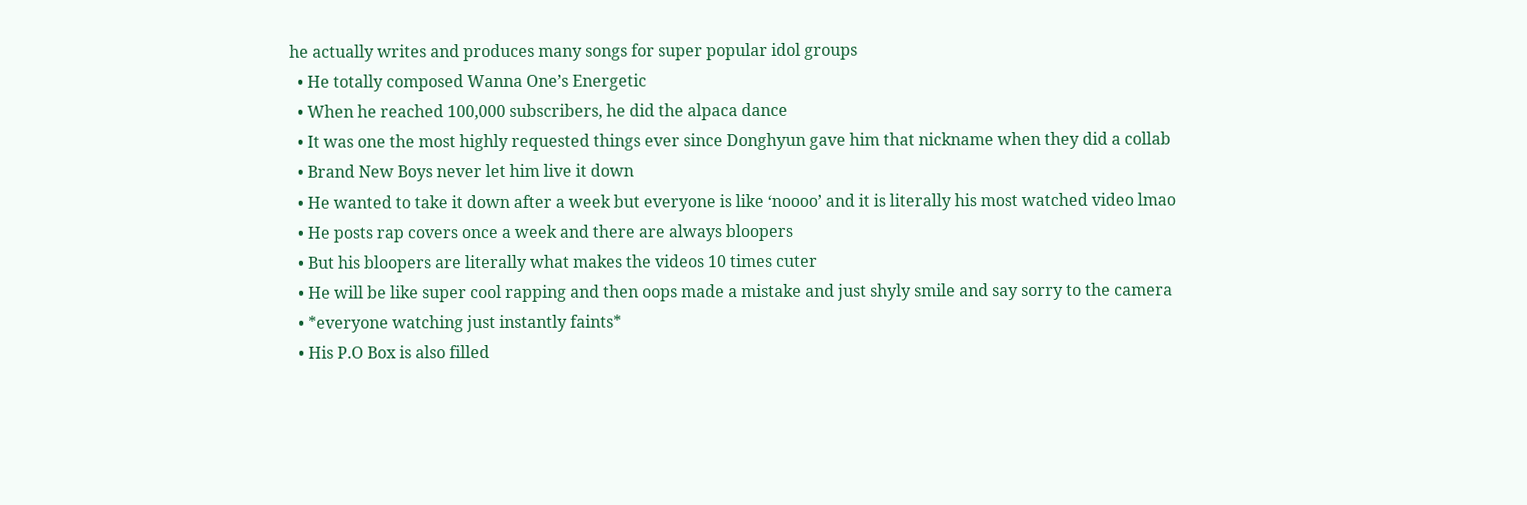he actually writes and produces many songs for super popular idol groups
  • He totally composed Wanna One’s Energetic
  • When he reached 100,000 subscribers, he did the alpaca dance
  • It was one the most highly requested things ever since Donghyun gave him that nickname when they did a collab
  • Brand New Boys never let him live it down
  • He wanted to take it down after a week but everyone is like ‘noooo’ and it is literally his most watched video lmao
  • He posts rap covers once a week and there are always bloopers
  • But his bloopers are literally what makes the videos 10 times cuter
  • He will be like super cool rapping and then oops made a mistake and just shyly smile and say sorry to the camera
  • *everyone watching just instantly faints*
  • His P.O Box is also filled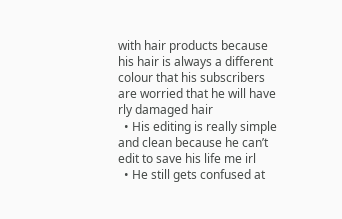with hair products because his hair is always a different colour that his subscribers are worried that he will have rly damaged hair
  • His editing is really simple and clean because he can’t edit to save his life me irl
  • He still gets confused at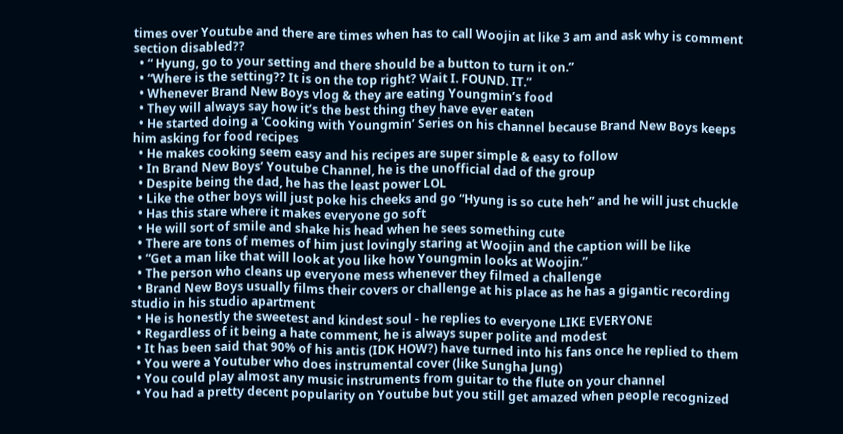times over Youtube and there are times when has to call Woojin at like 3 am and ask why is comment section disabled??
  • “ Hyung, go to your setting and there should be a button to turn it on.”
  • “Where is the setting?? It is on the top right? Wait I. FOUND. IT.”
  • Whenever Brand New Boys vlog & they are eating Youngmin’s food
  • They will always say how it’s the best thing they have ever eaten
  • He started doing a 'Cooking with Youngmin’ Series on his channel because Brand New Boys keeps him asking for food recipes
  • He makes cooking seem easy and his recipes are super simple & easy to follow
  • In Brand New Boys’ Youtube Channel, he is the unofficial dad of the group
  • Despite being the dad, he has the least power LOL
  • Like the other boys will just poke his cheeks and go “Hyung is so cute heh” and he will just chuckle
  • Has this stare where it makes everyone go soft
  • He will sort of smile and shake his head when he sees something cute
  • There are tons of memes of him just lovingly staring at Woojin and the caption will be like
  • “Get a man like that will look at you like how Youngmin looks at Woojin.”
  • The person who cleans up everyone mess whenever they filmed a challenge
  • Brand New Boys usually films their covers or challenge at his place as he has a gigantic recording studio in his studio apartment
  • He is honestly the sweetest and kindest soul - he replies to everyone LIKE EVERYONE
  • Regardless of it being a hate comment, he is always super polite and modest
  • It has been said that 90% of his antis (IDK HOW?) have turned into his fans once he replied to them
  • You were a Youtuber who does instrumental cover (like Sungha Jung)
  • You could play almost any music instruments from guitar to the flute on your channel
  • You had a pretty decent popularity on Youtube but you still get amazed when people recognized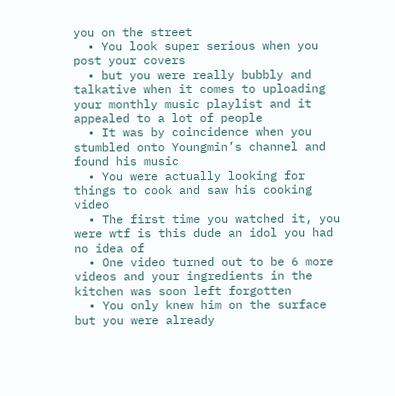you on the street
  • You look super serious when you post your covers
  • but you were really bubbly and talkative when it comes to uploading your monthly music playlist and it appealed to a lot of people
  • It was by coincidence when you stumbled onto Youngmin’s channel and found his music
  • You were actually looking for things to cook and saw his cooking video
  • The first time you watched it, you were wtf is this dude an idol you had no idea of
  • One video turned out to be 6 more videos and your ingredients in the kitchen was soon left forgotten
  • You only knew him on the surface but you were already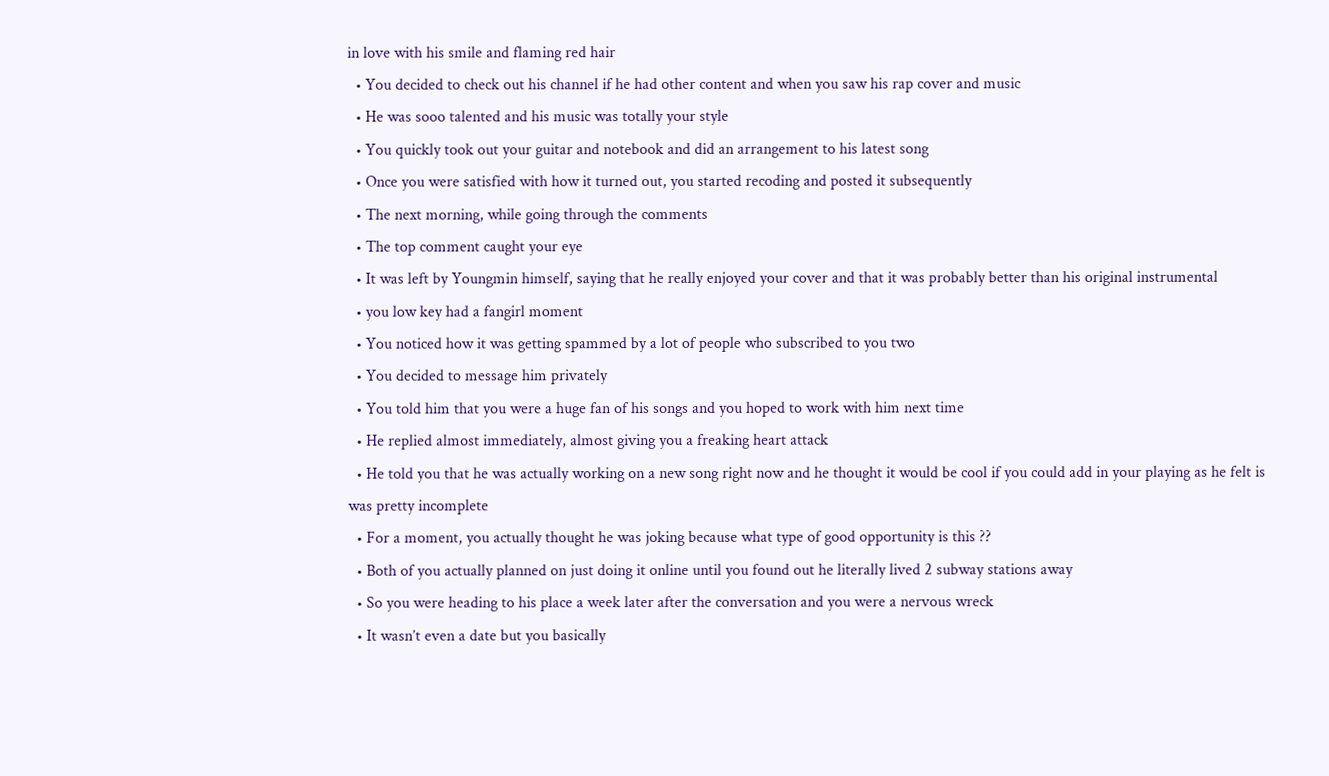in love with his smile and flaming red hair
  • You decided to check out his channel if he had other content and when you saw his rap cover and music
  • He was sooo talented and his music was totally your style
  • You quickly took out your guitar and notebook and did an arrangement to his latest song
  • Once you were satisfied with how it turned out, you started recoding and posted it subsequently
  • The next morning, while going through the comments
  • The top comment caught your eye
  • It was left by Youngmin himself, saying that he really enjoyed your cover and that it was probably better than his original instrumental
  • you low key had a fangirl moment
  • You noticed how it was getting spammed by a lot of people who subscribed to you two
  • You decided to message him privately
  • You told him that you were a huge fan of his songs and you hoped to work with him next time
  • He replied almost immediately, almost giving you a freaking heart attack
  • He told you that he was actually working on a new song right now and he thought it would be cool if you could add in your playing as he felt is was pretty incomplete
  • For a moment, you actually thought he was joking because what type of good opportunity is this ??
  • Both of you actually planned on just doing it online until you found out he literally lived 2 subway stations away
  • So you were heading to his place a week later after the conversation and you were a nervous wreck
  • It wasn’t even a date but you basically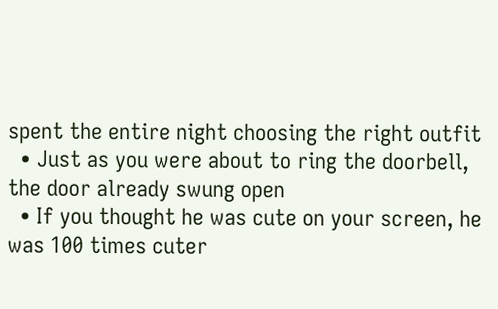spent the entire night choosing the right outfit
  • Just as you were about to ring the doorbell, the door already swung open
  • If you thought he was cute on your screen, he was 100 times cuter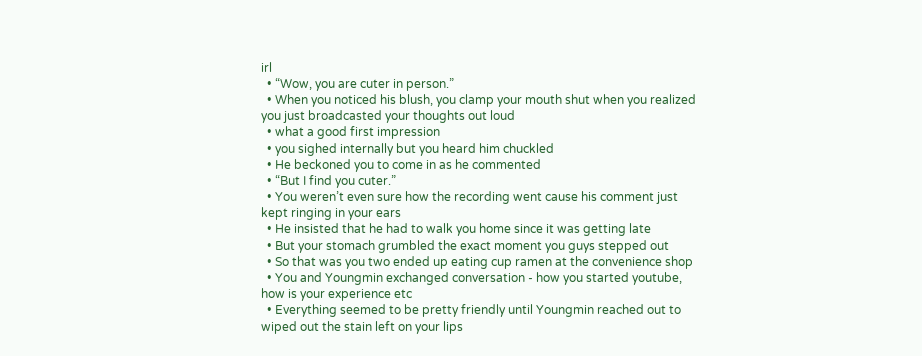irl
  • “Wow, you are cuter in person.”
  • When you noticed his blush, you clamp your mouth shut when you realized you just broadcasted your thoughts out loud
  • what a good first impression
  • you sighed internally but you heard him chuckled
  • He beckoned you to come in as he commented
  • “But I find you cuter.”
  • You weren’t even sure how the recording went cause his comment just kept ringing in your ears
  • He insisted that he had to walk you home since it was getting late
  • But your stomach grumbled the exact moment you guys stepped out
  • So that was you two ended up eating cup ramen at the convenience shop
  • You and Youngmin exchanged conversation - how you started youtube, how is your experience etc
  • Everything seemed to be pretty friendly until Youngmin reached out to wiped out the stain left on your lips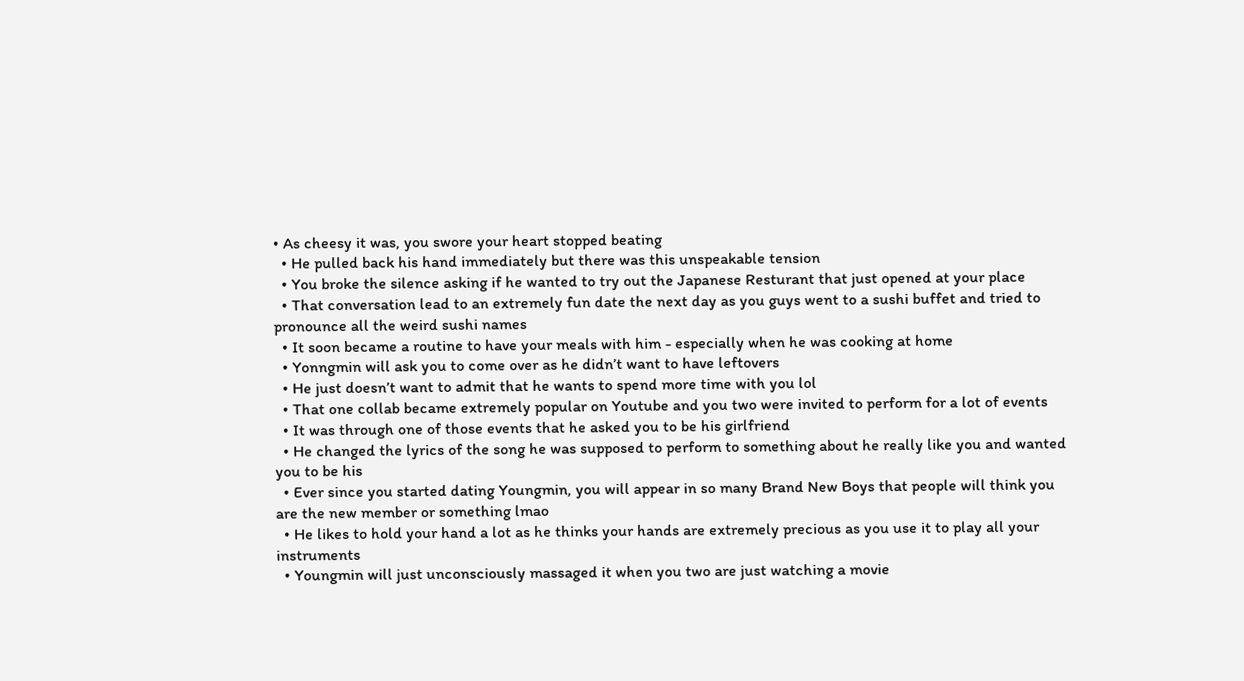• As cheesy it was, you swore your heart stopped beating
  • He pulled back his hand immediately but there was this unspeakable tension
  • You broke the silence asking if he wanted to try out the Japanese Resturant that just opened at your place
  • That conversation lead to an extremely fun date the next day as you guys went to a sushi buffet and tried to pronounce all the weird sushi names
  • It soon became a routine to have your meals with him - especially when he was cooking at home
  • Yonngmin will ask you to come over as he didn’t want to have leftovers
  • He just doesn’t want to admit that he wants to spend more time with you lol
  • That one collab became extremely popular on Youtube and you two were invited to perform for a lot of events
  • It was through one of those events that he asked you to be his girlfriend
  • He changed the lyrics of the song he was supposed to perform to something about he really like you and wanted you to be his
  • Ever since you started dating Youngmin, you will appear in so many Brand New Boys that people will think you are the new member or something lmao
  • He likes to hold your hand a lot as he thinks your hands are extremely precious as you use it to play all your instruments
  • Youngmin will just unconsciously massaged it when you two are just watching a movie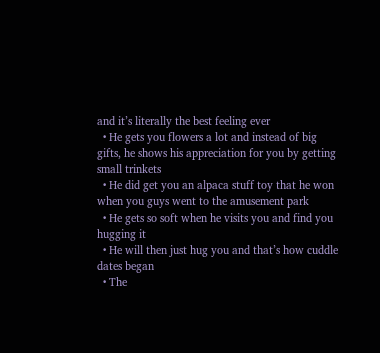and it’s literally the best feeling ever
  • He gets you flowers a lot and instead of big gifts, he shows his appreciation for you by getting small trinkets
  • He did get you an alpaca stuff toy that he won when you guys went to the amusement park
  • He gets so soft when he visits you and find you hugging it
  • He will then just hug you and that’s how cuddle dates began
  • The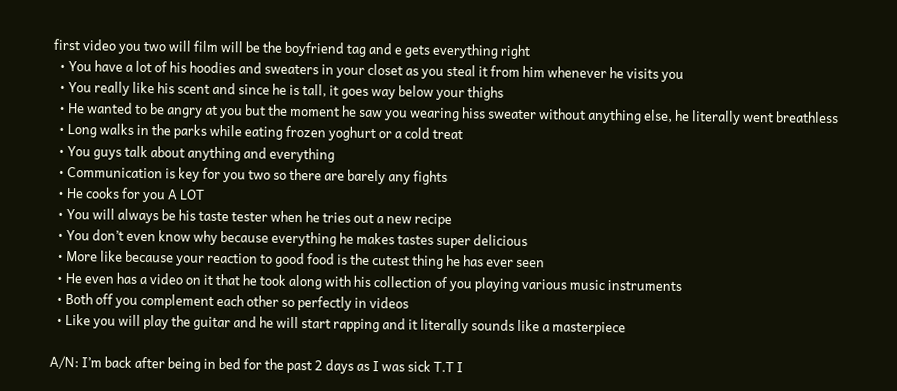first video you two will film will be the boyfriend tag and e gets everything right
  • You have a lot of his hoodies and sweaters in your closet as you steal it from him whenever he visits you
  • You really like his scent and since he is tall, it goes way below your thighs
  • He wanted to be angry at you but the moment he saw you wearing hiss sweater without anything else, he literally went breathless
  • Long walks in the parks while eating frozen yoghurt or a cold treat
  • You guys talk about anything and everything
  • Communication is key for you two so there are barely any fights
  • He cooks for you A LOT
  • You will always be his taste tester when he tries out a new recipe
  • You don’t even know why because everything he makes tastes super delicious
  • More like because your reaction to good food is the cutest thing he has ever seen
  • He even has a video on it that he took along with his collection of you playing various music instruments
  • Both off you complement each other so perfectly in videos
  • Like you will play the guitar and he will start rapping and it literally sounds like a masterpiece

A/N: I’m back after being in bed for the past 2 days as I was sick T.T I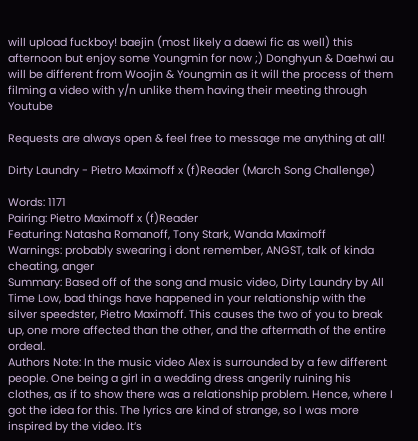will upload fuckboy! baejin (most likely a daewi fic as well) this afternoon but enjoy some Youngmin for now ;) Donghyun & Daehwi au will be different from Woojin & Youngmin as it will the process of them filming a video with y/n unlike them having their meeting through Youtube

Requests are always open & feel free to message me anything at all!

Dirty Laundry - Pietro Maximoff x (f)Reader (March Song Challenge)

Words: 1171
Pairing: Pietro Maximoff x (f)Reader
Featuring: Natasha Romanoff, Tony Stark, Wanda Maximoff
Warnings: probably swearing i dont remember, ANGST, talk of kinda cheating, anger
Summary: Based off of the song and music video, Dirty Laundry by All Time Low, bad things have happened in your relationship with the silver speedster, Pietro Maximoff. This causes the two of you to break up, one more affected than the other, and the aftermath of the entire ordeal.
Authors Note: In the music video Alex is surrounded by a few different people. One being a girl in a wedding dress angerily ruining his clothes, as if to show there was a relationship problem. Hence, where I got the idea for this. The lyrics are kind of strange, so I was more inspired by the video. It’s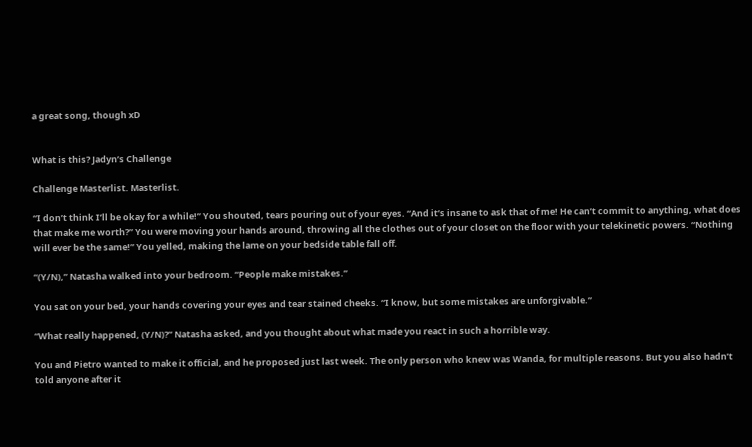a great song, though xD


What is this? Jadyn’s Challenge

Challenge Masterlist. Masterlist.

“I don’t think I’ll be okay for a while!” You shouted, tears pouring out of your eyes. “And it’s insane to ask that of me! He can’t commit to anything, what does that make me worth?” You were moving your hands around, throwing all the clothes out of your closet on the floor with your telekinetic powers. “Nothing will ever be the same!” You yelled, making the lame on your bedside table fall off.

“(Y/N),” Natasha walked into your bedroom. “People make mistakes.”

You sat on your bed, your hands covering your eyes and tear stained cheeks. “I know, but some mistakes are unforgivable.”

“What really happened, (Y/N)?” Natasha asked, and you thought about what made you react in such a horrible way.

You and Pietro wanted to make it official, and he proposed just last week. The only person who knew was Wanda, for multiple reasons. But you also hadn’t told anyone after it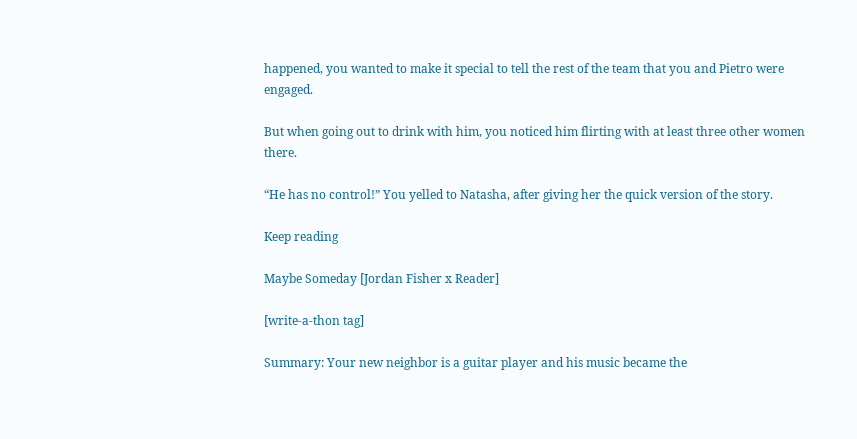happened, you wanted to make it special to tell the rest of the team that you and Pietro were engaged.

But when going out to drink with him, you noticed him flirting with at least three other women there.

“He has no control!” You yelled to Natasha, after giving her the quick version of the story.

Keep reading

Maybe Someday [Jordan Fisher x Reader]

[write-a-thon tag]

Summary: Your new neighbor is a guitar player and his music became the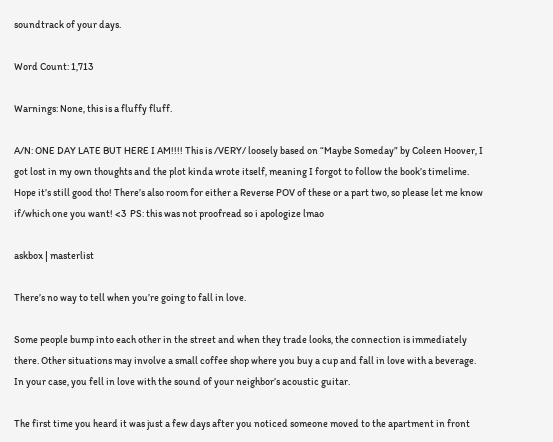soundtrack of your days.

Word Count: 1,713

Warnings: None, this is a fluffy fluff.

A/N: ONE DAY LATE BUT HERE I AM!!!! This is /VERY/ loosely based on “Maybe Someday” by Coleen Hoover, I got lost in my own thoughts and the plot kinda wrote itself, meaning I forgot to follow the book’s timelime. Hope it’s still good tho! There’s also room for either a Reverse POV of these or a part two, so please let me know if/which one you want! <3  PS: this was not proofread so i apologize lmao

askbox | masterlist

There’s no way to tell when you’re going to fall in love.

Some people bump into each other in the street and when they trade looks, the connection is immediately there. Other situations may involve a small coffee shop where you buy a cup and fall in love with a beverage. In your case, you fell in love with the sound of your neighbor’s acoustic guitar.

The first time you heard it was just a few days after you noticed someone moved to the apartment in front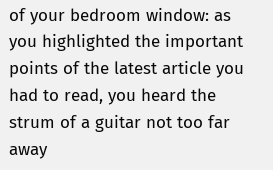of your bedroom window: as you highlighted the important points of the latest article you had to read, you heard the strum of a guitar not too far away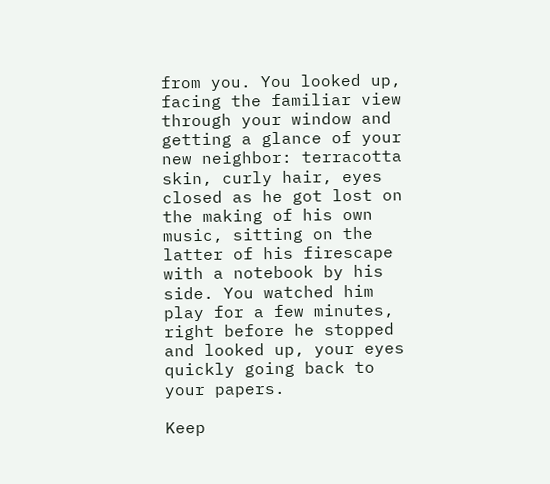from you. You looked up, facing the familiar view through your window and getting a glance of your new neighbor: terracotta skin, curly hair, eyes closed as he got lost on the making of his own music, sitting on the latter of his firescape with a notebook by his side. You watched him play for a few minutes, right before he stopped and looked up, your eyes quickly going back to your papers.

Keep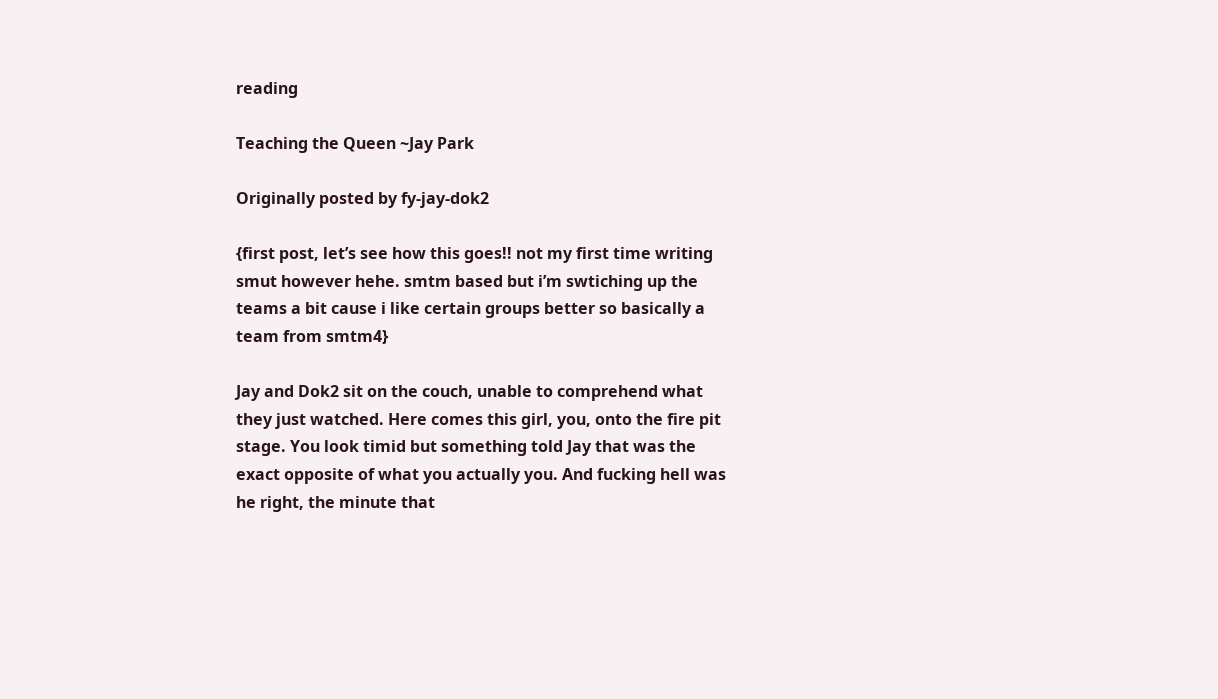reading

Teaching the Queen ~Jay Park

Originally posted by fy-jay-dok2

{first post, let’s see how this goes!! not my first time writing smut however hehe. smtm based but i’m swtiching up the teams a bit cause i like certain groups better so basically a team from smtm4}

Jay and Dok2 sit on the couch, unable to comprehend what they just watched. Here comes this girl, you, onto the fire pit stage. You look timid but something told Jay that was the exact opposite of what you actually you. And fucking hell was he right, the minute that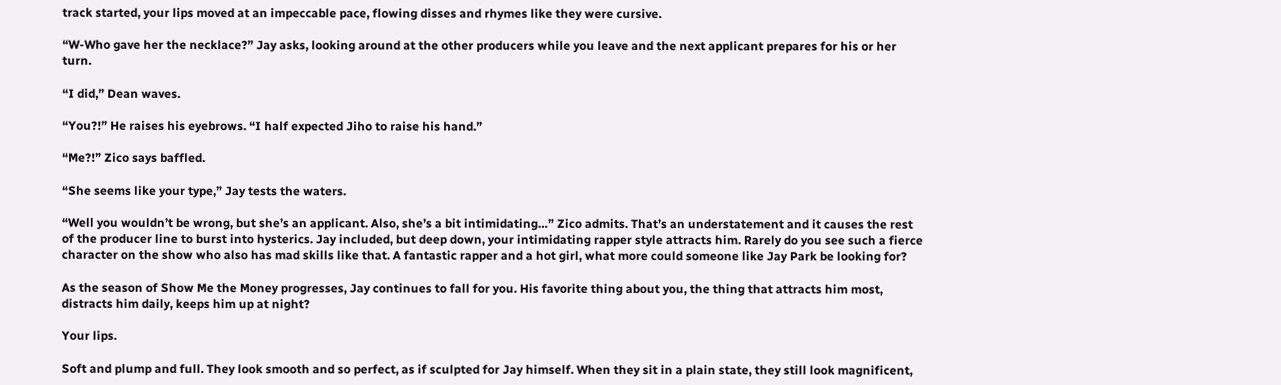track started, your lips moved at an impeccable pace, flowing disses and rhymes like they were cursive.

“W-Who gave her the necklace?” Jay asks, looking around at the other producers while you leave and the next applicant prepares for his or her turn.

“I did,” Dean waves.

“You?!” He raises his eyebrows. “I half expected Jiho to raise his hand.”

“Me?!” Zico says baffled.

“She seems like your type,” Jay tests the waters.

“Well you wouldn’t be wrong, but she’s an applicant. Also, she’s a bit intimidating…” Zico admits. That’s an understatement and it causes the rest of the producer line to burst into hysterics. Jay included, but deep down, your intimidating rapper style attracts him. Rarely do you see such a fierce character on the show who also has mad skills like that. A fantastic rapper and a hot girl, what more could someone like Jay Park be looking for?

As the season of Show Me the Money progresses, Jay continues to fall for you. His favorite thing about you, the thing that attracts him most, distracts him daily, keeps him up at night?

Your lips.

Soft and plump and full. They look smooth and so perfect, as if sculpted for Jay himself. When they sit in a plain state, they still look magnificent,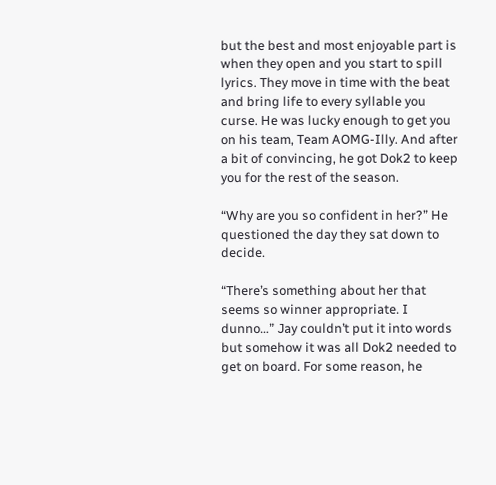but the best and most enjoyable part is when they open and you start to spill lyrics. They move in time with the beat and bring life to every syllable you curse. He was lucky enough to get you on his team, Team AOMG-Illy. And after a bit of convincing, he got Dok2 to keep you for the rest of the season.

“Why are you so confident in her?” He questioned the day they sat down to decide.

“There’s something about her that seems so winner appropriate. I dunno…” Jay couldn’t put it into words but somehow it was all Dok2 needed to get on board. For some reason, he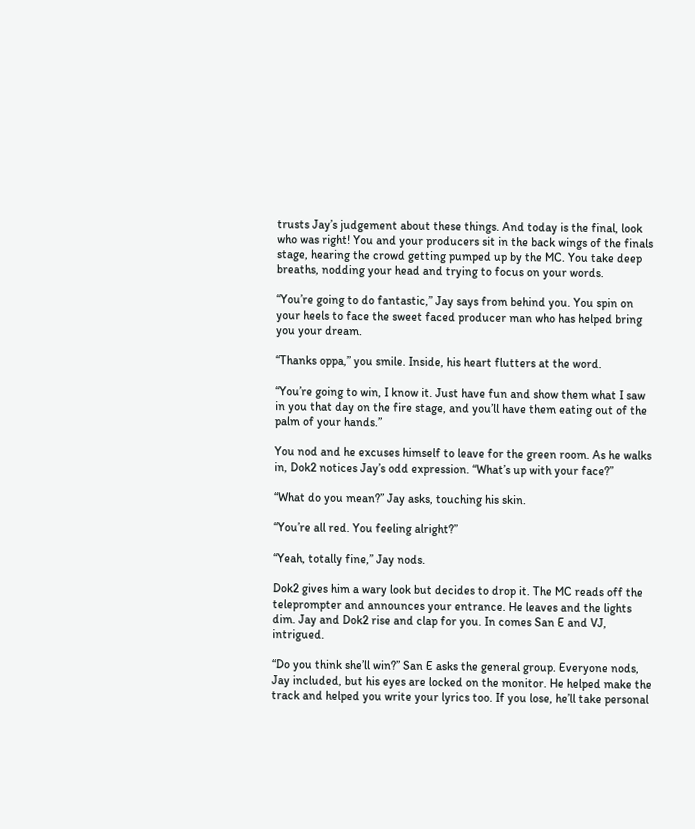trusts Jay’s judgement about these things. And today is the final, look who was right! You and your producers sit in the back wings of the finals stage, hearing the crowd getting pumped up by the MC. You take deep breaths, nodding your head and trying to focus on your words.

“You’re going to do fantastic,” Jay says from behind you. You spin on your heels to face the sweet faced producer man who has helped bring you your dream.

“Thanks oppa,” you smile. Inside, his heart flutters at the word.

“You’re going to win, I know it. Just have fun and show them what I saw in you that day on the fire stage, and you’ll have them eating out of the palm of your hands.”

You nod and he excuses himself to leave for the green room. As he walks in, Dok2 notices Jay’s odd expression. “What’s up with your face?”

“What do you mean?” Jay asks, touching his skin.

“You’re all red. You feeling alright?”

“Yeah, totally fine,” Jay nods.

Dok2 gives him a wary look but decides to drop it. The MC reads off the teleprompter and announces your entrance. He leaves and the lights dim. Jay and Dok2 rise and clap for you. In comes San E and VJ, intrigued.

“Do you think she’ll win?” San E asks the general group. Everyone nods, Jay included, but his eyes are locked on the monitor. He helped make the track and helped you write your lyrics too. If you lose, he’ll take personal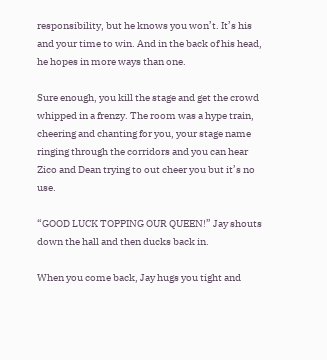responsibility, but he knows you won’t. It’s his and your time to win. And in the back of his head, he hopes in more ways than one.

Sure enough, you kill the stage and get the crowd whipped in a frenzy. The room was a hype train, cheering and chanting for you, your stage name ringing through the corridors and you can hear Zico and Dean trying to out cheer you but it’s no use.

“GOOD LUCK TOPPING OUR QUEEN!” Jay shouts down the hall and then ducks back in.

When you come back, Jay hugs you tight and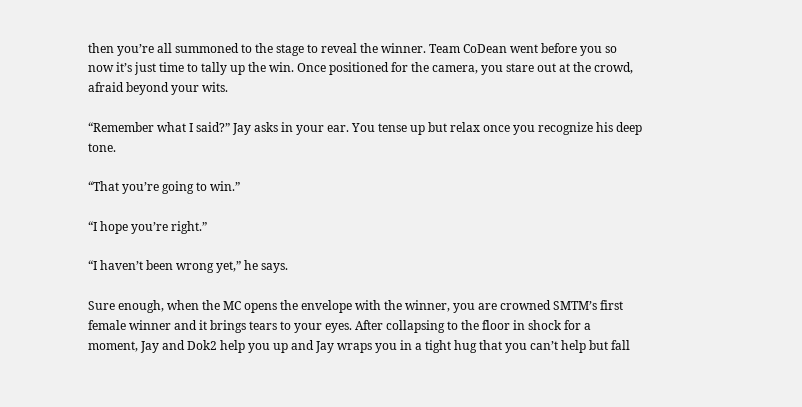then you’re all summoned to the stage to reveal the winner. Team CoDean went before you so now it’s just time to tally up the win. Once positioned for the camera, you stare out at the crowd, afraid beyond your wits.

“Remember what I said?” Jay asks in your ear. You tense up but relax once you recognize his deep tone.

“That you’re going to win.”

“I hope you’re right.”

“I haven’t been wrong yet,” he says.

Sure enough, when the MC opens the envelope with the winner, you are crowned SMTM’s first female winner and it brings tears to your eyes. After collapsing to the floor in shock for a moment, Jay and Dok2 help you up and Jay wraps you in a tight hug that you can’t help but fall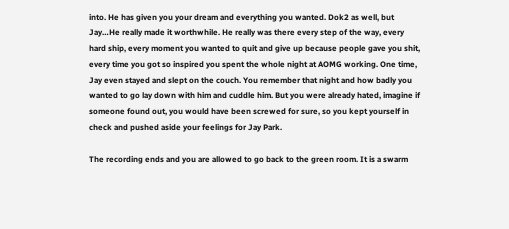into. He has given you your dream and everything you wanted. Dok2 as well, but Jay…He really made it worthwhile. He really was there every step of the way, every hard ship, every moment you wanted to quit and give up because people gave you shit, every time you got so inspired you spent the whole night at AOMG working. One time, Jay even stayed and slept on the couch. You remember that night and how badly you wanted to go lay down with him and cuddle him. But you were already hated, imagine if someone found out, you would have been screwed for sure, so you kept yourself in check and pushed aside your feelings for Jay Park.

The recording ends and you are allowed to go back to the green room. It is a swarm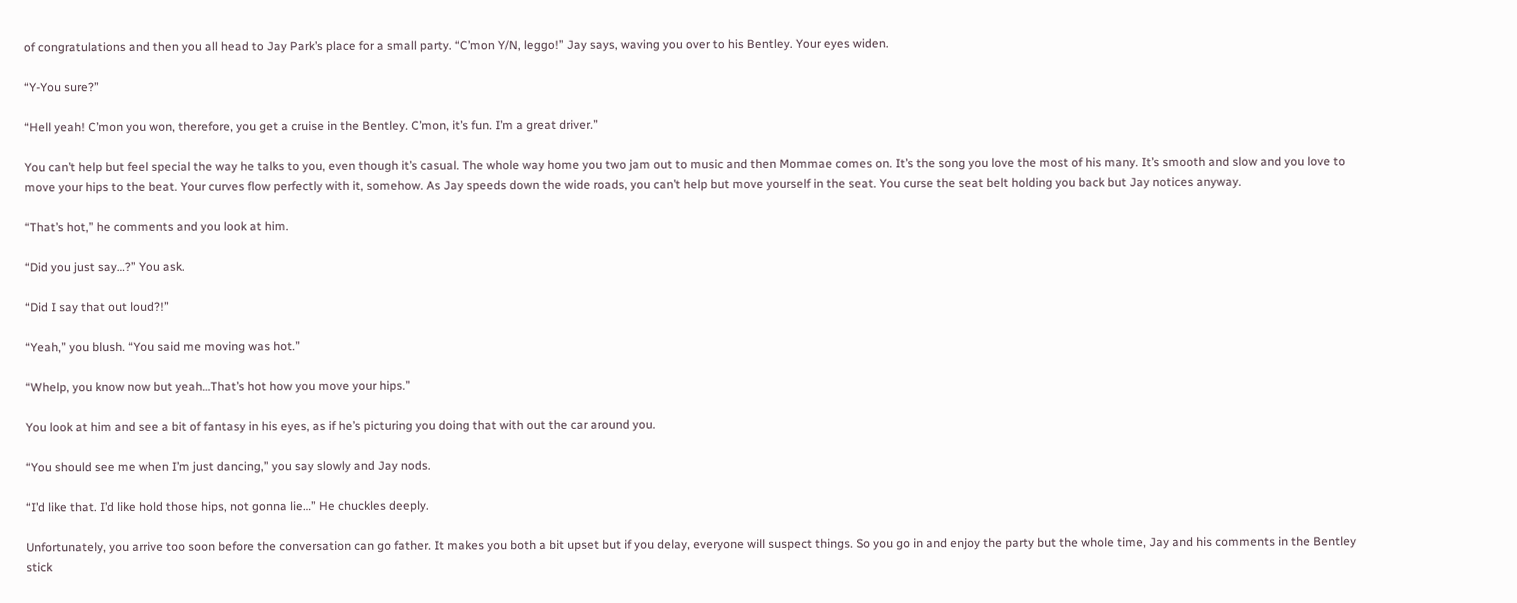of congratulations and then you all head to Jay Park’s place for a small party. “C’mon Y/N, leggo!” Jay says, waving you over to his Bentley. Your eyes widen.

“Y-You sure?”

“Hell yeah! C’mon you won, therefore, you get a cruise in the Bentley. C’mon, it’s fun. I’m a great driver.”

You can’t help but feel special the way he talks to you, even though it’s casual. The whole way home you two jam out to music and then Mommae comes on. It’s the song you love the most of his many. It’s smooth and slow and you love to move your hips to the beat. Your curves flow perfectly with it, somehow. As Jay speeds down the wide roads, you can’t help but move yourself in the seat. You curse the seat belt holding you back but Jay notices anyway.

“That’s hot,” he comments and you look at him.

“Did you just say…?” You ask.

“Did I say that out loud?!”

“Yeah,” you blush. “You said me moving was hot.”

“Whelp, you know now but yeah…That’s hot how you move your hips.”

You look at him and see a bit of fantasy in his eyes, as if he’s picturing you doing that with out the car around you.

“You should see me when I’m just dancing,” you say slowly and Jay nods.

“I’d like that. I’d like hold those hips, not gonna lie…” He chuckles deeply.

Unfortunately, you arrive too soon before the conversation can go father. It makes you both a bit upset but if you delay, everyone will suspect things. So you go in and enjoy the party but the whole time, Jay and his comments in the Bentley stick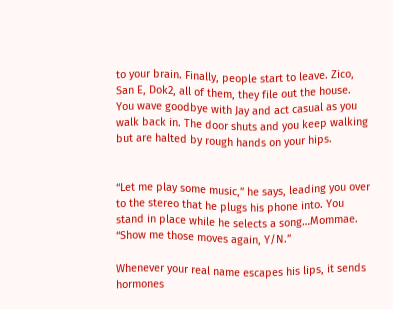to your brain. Finally, people start to leave. Zico, San E, Dok2, all of them, they file out the house. You wave goodbye with Jay and act casual as you walk back in. The door shuts and you keep walking but are halted by rough hands on your hips.


“Let me play some music,” he says, leading you over to the stereo that he plugs his phone into. You stand in place while he selects a song…Mommae. “Show me those moves again, Y/N.”

Whenever your real name escapes his lips, it sends hormones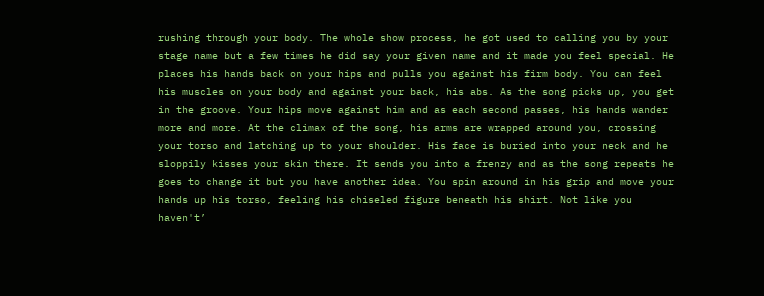rushing through your body. The whole show process, he got used to calling you by your stage name but a few times he did say your given name and it made you feel special. He places his hands back on your hips and pulls you against his firm body. You can feel his muscles on your body and against your back, his abs. As the song picks up, you get in the groove. Your hips move against him and as each second passes, his hands wander more and more. At the climax of the song, his arms are wrapped around you, crossing your torso and latching up to your shoulder. His face is buried into your neck and he sloppily kisses your skin there. It sends you into a frenzy and as the song repeats he goes to change it but you have another idea. You spin around in his grip and move your hands up his torso, feeling his chiseled figure beneath his shirt. Not like you haven't’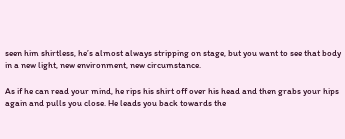seen him shirtless, he’s almost always stripping on stage, but you want to see that body in a new light, new environment, new circumstance.

As if he can read your mind, he rips his shirt off over his head and then grabs your hips again and pulls you close. He leads you back towards the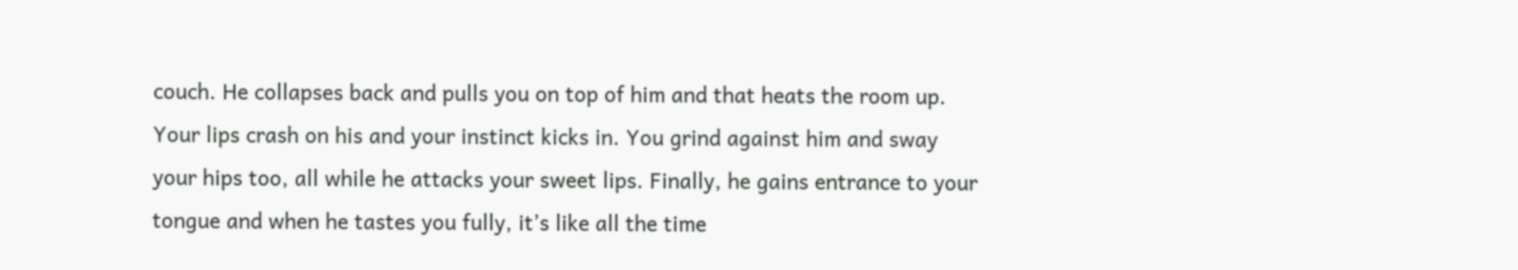couch. He collapses back and pulls you on top of him and that heats the room up. Your lips crash on his and your instinct kicks in. You grind against him and sway your hips too, all while he attacks your sweet lips. Finally, he gains entrance to your tongue and when he tastes you fully, it’s like all the time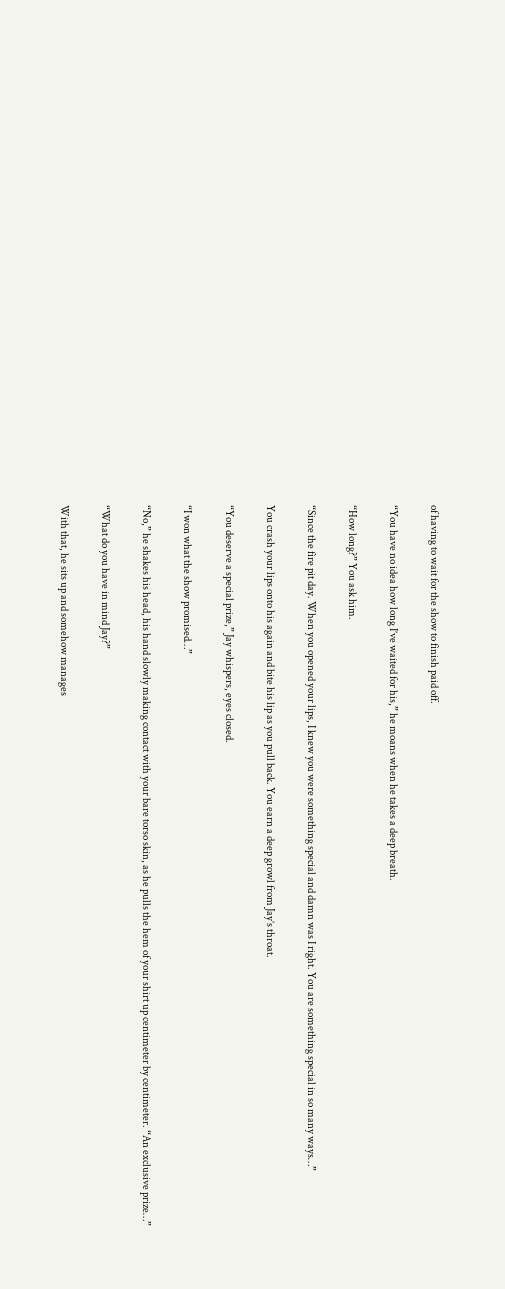of having to wait for the show to finish paid off.

“You have no idea how long I’ve waited for his,” he moans when he takes a deep breath.

“How long?” You ask him.

“Since the fire pit day. When you opened your lips, I knew you were something special and damn was I right. You are something special in so many ways…”

You crash your lips onto his again and bite his lip as you pull back. You earn a deep growl from Jay’s throat.

“You deserve a special prize,” Jay whispers, eyes closed.

“I won what the show promised…”

“No,” he shakes his head, his hand slowly making contact with your bare torso skin, as he pulls the hem of your shirt up centimeter by centimeter. “An exclusive prize…”

“What do you have in mind Jay?”

With that, he sits up and somehow manages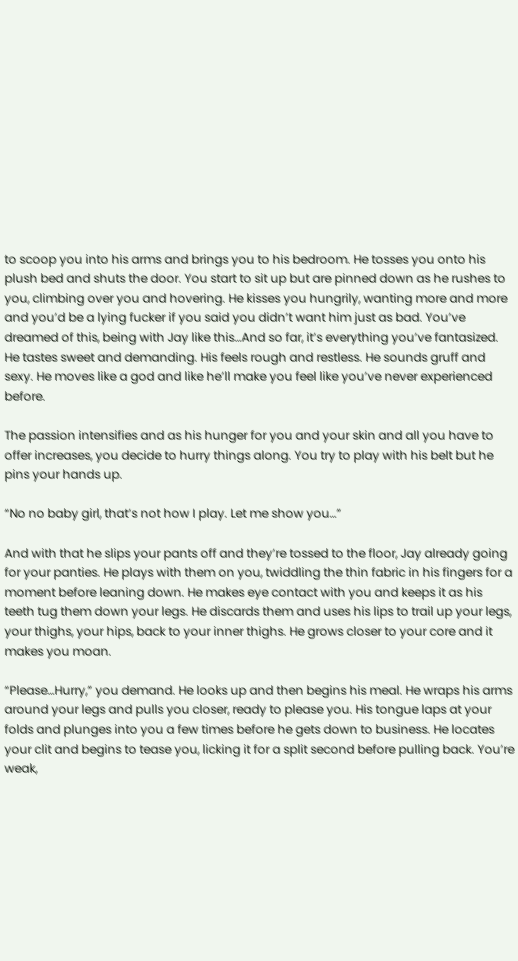to scoop you into his arms and brings you to his bedroom. He tosses you onto his plush bed and shuts the door. You start to sit up but are pinned down as he rushes to you, climbing over you and hovering. He kisses you hungrily, wanting more and more and you’d be a lying fucker if you said you didn’t want him just as bad. You’ve dreamed of this, being with Jay like this…And so far, it’s everything you’ve fantasized. He tastes sweet and demanding. His feels rough and restless. He sounds gruff and sexy. He moves like a god and like he’ll make you feel like you’ve never experienced before.

The passion intensifies and as his hunger for you and your skin and all you have to offer increases, you decide to hurry things along. You try to play with his belt but he pins your hands up.

“No no baby girl, that’s not how I play. Let me show you…”

And with that he slips your pants off and they’re tossed to the floor, Jay already going for your panties. He plays with them on you, twiddling the thin fabric in his fingers for a moment before leaning down. He makes eye contact with you and keeps it as his teeth tug them down your legs. He discards them and uses his lips to trail up your legs, your thighs, your hips, back to your inner thighs. He grows closer to your core and it makes you moan.

“Please…Hurry,” you demand. He looks up and then begins his meal. He wraps his arms around your legs and pulls you closer, ready to please you. His tongue laps at your folds and plunges into you a few times before he gets down to business. He locates your clit and begins to tease you, licking it for a split second before pulling back. You’re weak,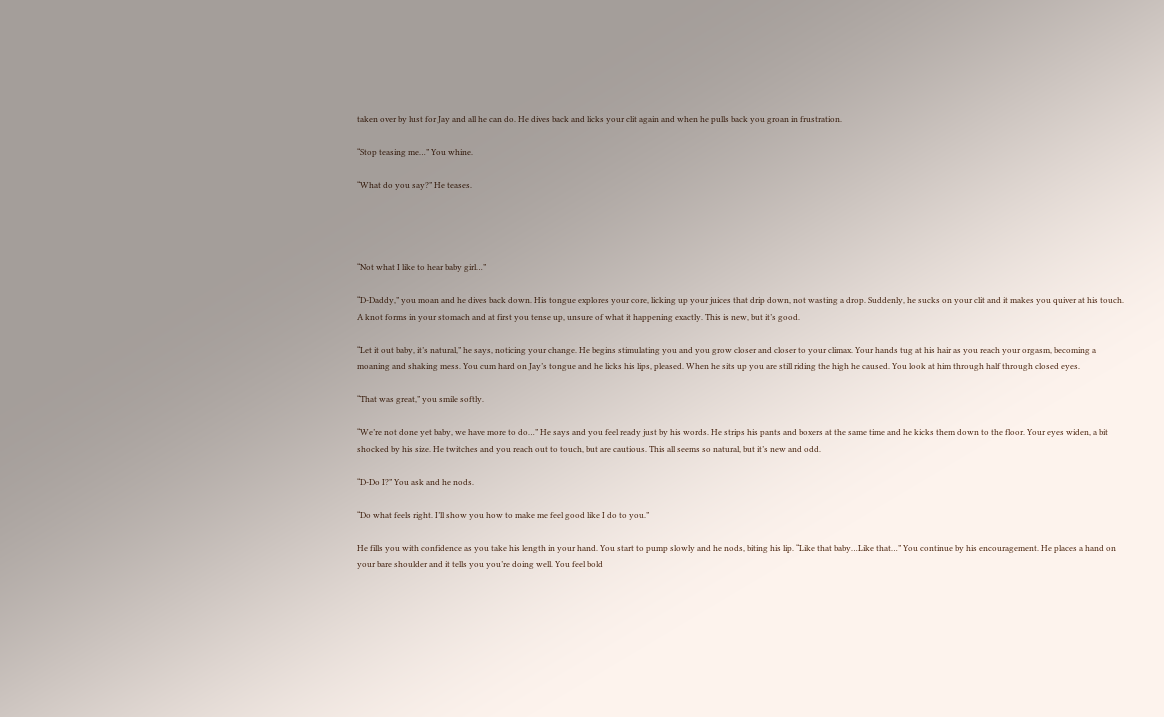taken over by lust for Jay and all he can do. He dives back and licks your clit again and when he pulls back you groan in frustration.

“Stop teasing me…” You whine.

“What do you say?” He teases.




“Not what I like to hear baby girl…”

“D-Daddy,” you moan and he dives back down. His tongue explores your core, licking up your juices that drip down, not wasting a drop. Suddenly, he sucks on your clit and it makes you quiver at his touch. A knot forms in your stomach and at first you tense up, unsure of what it happening exactly. This is new, but it’s good.

“Let it out baby, it’s natural,” he says, noticing your change. He begins stimulating you and you grow closer and closer to your climax. Your hands tug at his hair as you reach your orgasm, becoming a moaning and shaking mess. You cum hard on Jay’s tongue and he licks his lips, pleased. When he sits up you are still riding the high he caused. You look at him through half through closed eyes.

“That was great,” you smile softly.

“We’re not done yet baby, we have more to do…” He says and you feel ready just by his words. He strips his pants and boxers at the same time and he kicks them down to the floor. Your eyes widen, a bit shocked by his size. He twitches and you reach out to touch, but are cautious. This all seems so natural, but it’s new and odd.

“D-Do I?” You ask and he nods.

“Do what feels right. I’ll show you how to make me feel good like I do to you.”

He fills you with confidence as you take his length in your hand. You start to pump slowly and he nods, biting his lip. “Like that baby…Like that…” You continue by his encouragement. He places a hand on your bare shoulder and it tells you you’re doing well. You feel bold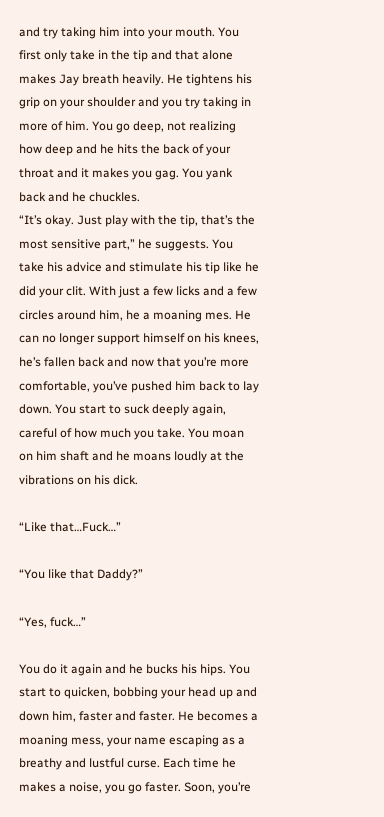and try taking him into your mouth. You first only take in the tip and that alone makes Jay breath heavily. He tightens his grip on your shoulder and you try taking in more of him. You go deep, not realizing how deep and he hits the back of your throat and it makes you gag. You yank back and he chuckles.
“It’s okay. Just play with the tip, that’s the most sensitive part,” he suggests. You take his advice and stimulate his tip like he did your clit. With just a few licks and a few circles around him, he a moaning mes. He can no longer support himself on his knees, he’s fallen back and now that you’re more comfortable, you’ve pushed him back to lay down. You start to suck deeply again, careful of how much you take. You moan on him shaft and he moans loudly at the vibrations on his dick.

“Like that…Fuck…”

“You like that Daddy?”

“Yes, fuck…”

You do it again and he bucks his hips. You start to quicken, bobbing your head up and down him, faster and faster. He becomes a moaning mess, your name escaping as a breathy and lustful curse. Each time he makes a noise, you go faster. Soon, you’re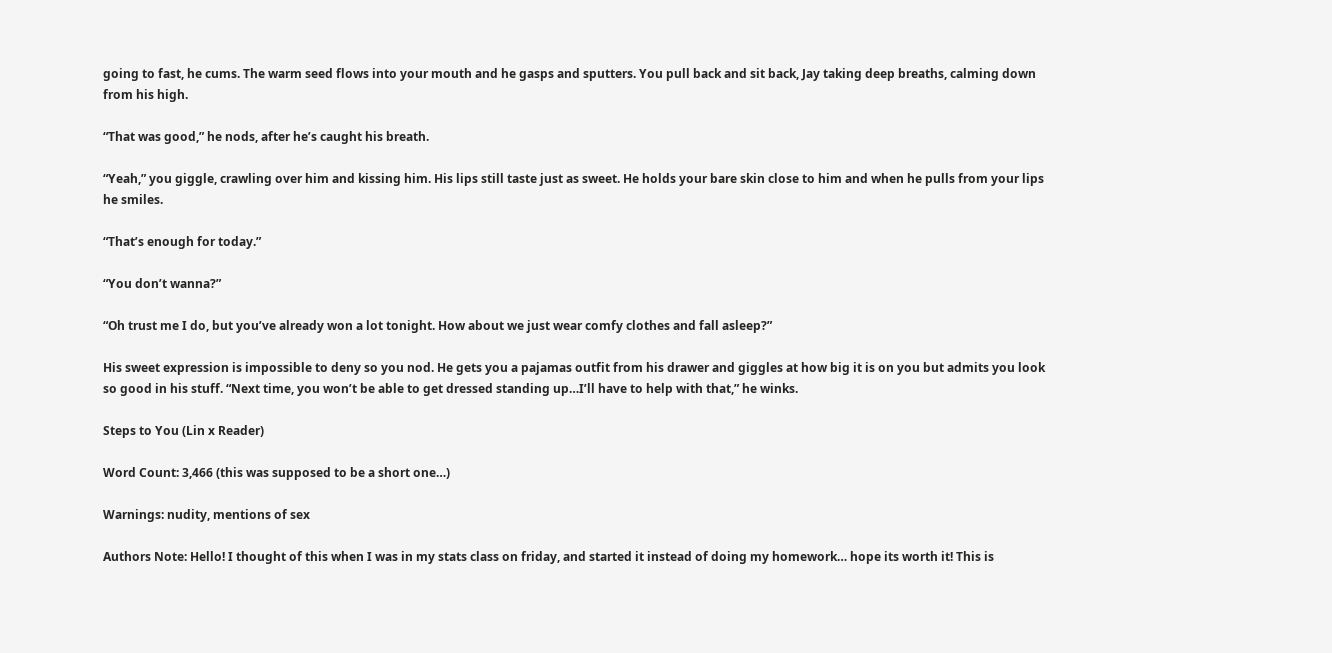going to fast, he cums. The warm seed flows into your mouth and he gasps and sputters. You pull back and sit back, Jay taking deep breaths, calming down from his high.

“That was good,” he nods, after he’s caught his breath.

“Yeah,” you giggle, crawling over him and kissing him. His lips still taste just as sweet. He holds your bare skin close to him and when he pulls from your lips he smiles.

“That’s enough for today.”

“You don’t wanna?”

“Oh trust me I do, but you’ve already won a lot tonight. How about we just wear comfy clothes and fall asleep?”

His sweet expression is impossible to deny so you nod. He gets you a pajamas outfit from his drawer and giggles at how big it is on you but admits you look so good in his stuff. “Next time, you won’t be able to get dressed standing up…I’ll have to help with that,” he winks.

Steps to You (Lin x Reader)

Word Count: 3,466 (this was supposed to be a short one…)

Warnings: nudity, mentions of sex

Authors Note: Hello! I thought of this when I was in my stats class on friday, and started it instead of doing my homework… hope its worth it! This is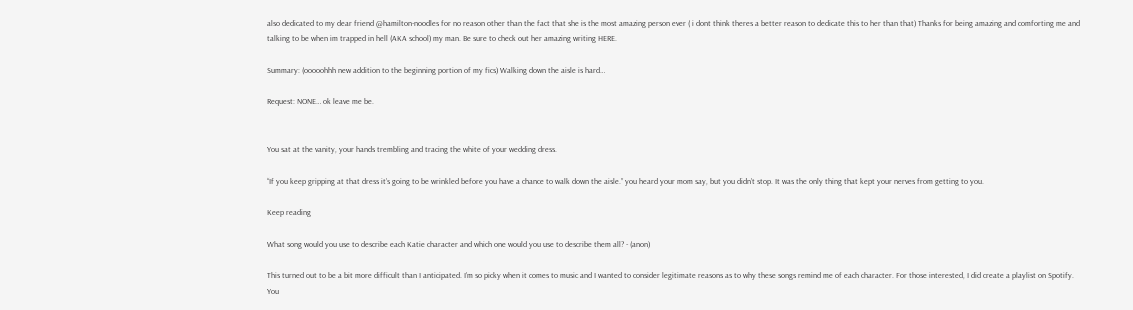also dedicated to my dear friend @hamilton-noodles for no reason other than the fact that she is the most amazing person ever ( i dont think theres a better reason to dedicate this to her than that) Thanks for being amazing and comforting me and talking to be when im trapped in hell (AKA school) my man. Be sure to check out her amazing writing HERE.

Summary: (ooooohhh new addition to the beginning portion of my fics) Walking down the aisle is hard…

Request: NONE… ok leave me be.


You sat at the vanity, your hands trembling and tracing the white of your wedding dress.

“If you keep gripping at that dress it’s going to be wrinkled before you have a chance to walk down the aisle.” you heard your mom say, but you didn’t stop. It was the only thing that kept your nerves from getting to you.

Keep reading

What song would you use to describe each Katie character and which one would you use to describe them all? - (anon)

This turned out to be a bit more difficult than I anticipated. I’m so picky when it comes to music and I wanted to consider legitimate reasons as to why these songs remind me of each character. For those interested, I did create a playlist on Spotify. You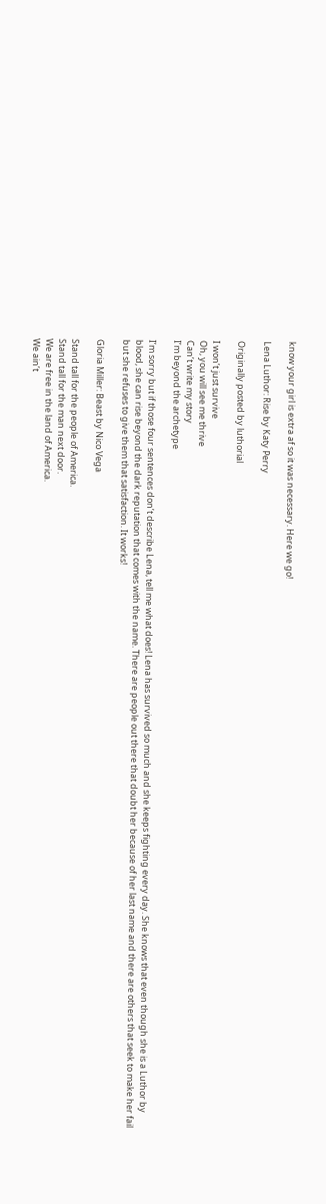know your girl is extra af so it was necessary. Here we go!

Lena Luthor: Rise by Katy Perry

Originally posted by luthorial

I won’t just survive
Oh, you will see me thrive
Can’t write my story
I’m beyond the archetype

I’m sorry but if those four sentences don’t describe Lena, tell me what does! Lena has survived so much and she keeps fighting every day. She knows that even though she is a Luthor by blood, she can rise beyond the dark reputation that comes with the name. There are people out there that doubt her because of her last name and there are others that seek to make her fail but she refuses to give them that satisfaction. It works!

Gloria Miller: Beast by Nico Vega

Stand tall for the people of America.
Stand tall for the man next door.
We are free in the land of America.
We ain’t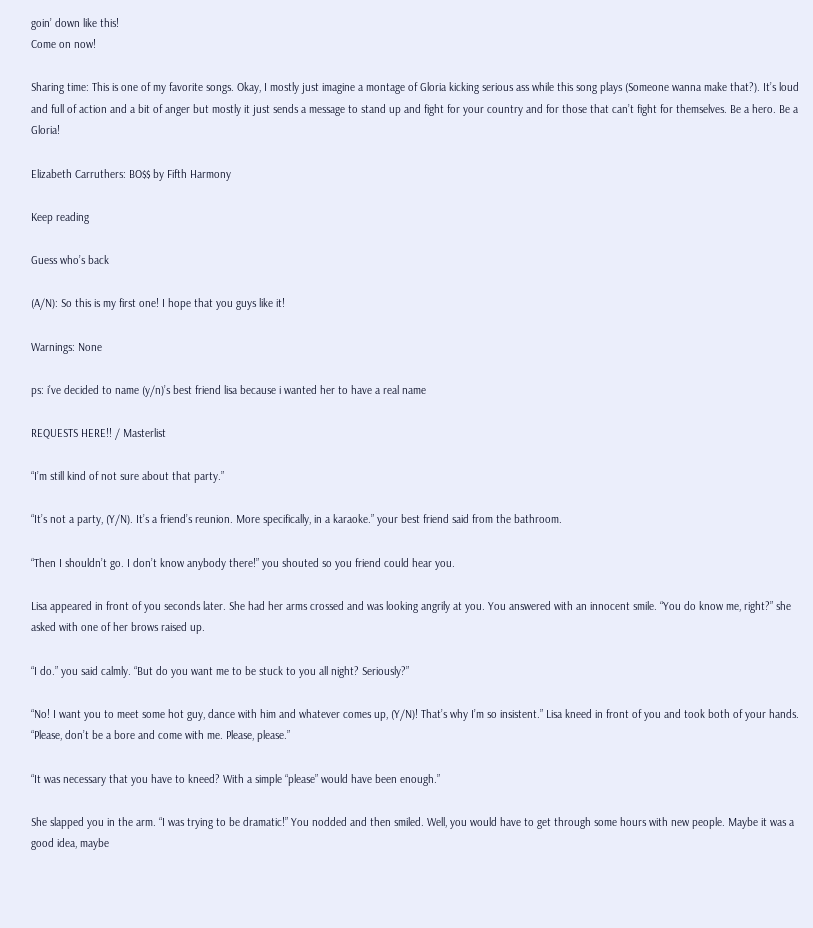goin’ down like this!
Come on now!

Sharing time: This is one of my favorite songs. Okay, I mostly just imagine a montage of Gloria kicking serious ass while this song plays (Someone wanna make that?). It’s loud and full of action and a bit of anger but mostly it just sends a message to stand up and fight for your country and for those that can’t fight for themselves. Be a hero. Be a Gloria!

Elizabeth Carruthers: BO$$ by Fifth Harmony

Keep reading

Guess who’s back

(A/N): So this is my first one! I hope that you guys like it!

Warnings: None

ps: i’ve decided to name (y/n)’s best friend lisa because i wanted her to have a real name

REQUESTS HERE!! / Masterlist

“I’m still kind of not sure about that party.”

“It’s not a party, (Y/N). It’s a friend’s reunion. More specifically, in a karaoke.” your best friend said from the bathroom.

“Then I shouldn’t go. I don’t know anybody there!” you shouted so you friend could hear you.

Lisa appeared in front of you seconds later. She had her arms crossed and was looking angrily at you. You answered with an innocent smile. “You do know me, right?” she asked with one of her brows raised up.

“I do.” you said calmly. “But do you want me to be stuck to you all night? Seriously?”

“No! I want you to meet some hot guy, dance with him and whatever comes up, (Y/N)! That’s why I’m so insistent.” Lisa kneed in front of you and took both of your hands. “Please, don’t be a bore and come with me. Please, please.”

“It was necessary that you have to kneed? With a simple “please” would have been enough.”

She slapped you in the arm. “I was trying to be dramatic!” You nodded and then smiled. Well, you would have to get through some hours with new people. Maybe it was a good idea, maybe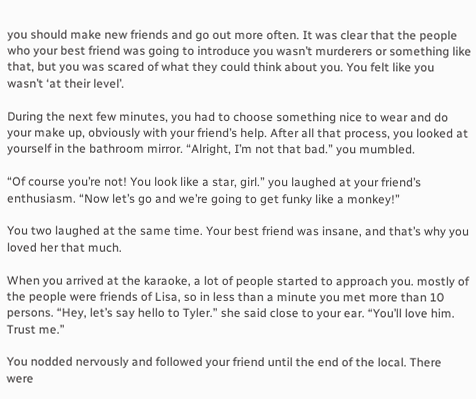you should make new friends and go out more often. It was clear that the people who your best friend was going to introduce you wasn’t murderers or something like that, but you was scared of what they could think about you. You felt like you wasn’t ‘at their level’.

During the next few minutes, you had to choose something nice to wear and do your make up, obviously with your friend’s help. After all that process, you looked at yourself in the bathroom mirror. “Alright, I’m not that bad.” you mumbled.

“Of course you’re not! You look like a star, girl.” you laughed at your friend’s enthusiasm. “Now let’s go and we’re going to get funky like a monkey!”

You two laughed at the same time. Your best friend was insane, and that’s why you loved her that much.

When you arrived at the karaoke, a lot of people started to approach you. mostly of the people were friends of Lisa, so in less than a minute you met more than 10 persons. “Hey, let’s say hello to Tyler.” she said close to your ear. “You’ll love him. Trust me.”

You nodded nervously and followed your friend until the end of the local. There were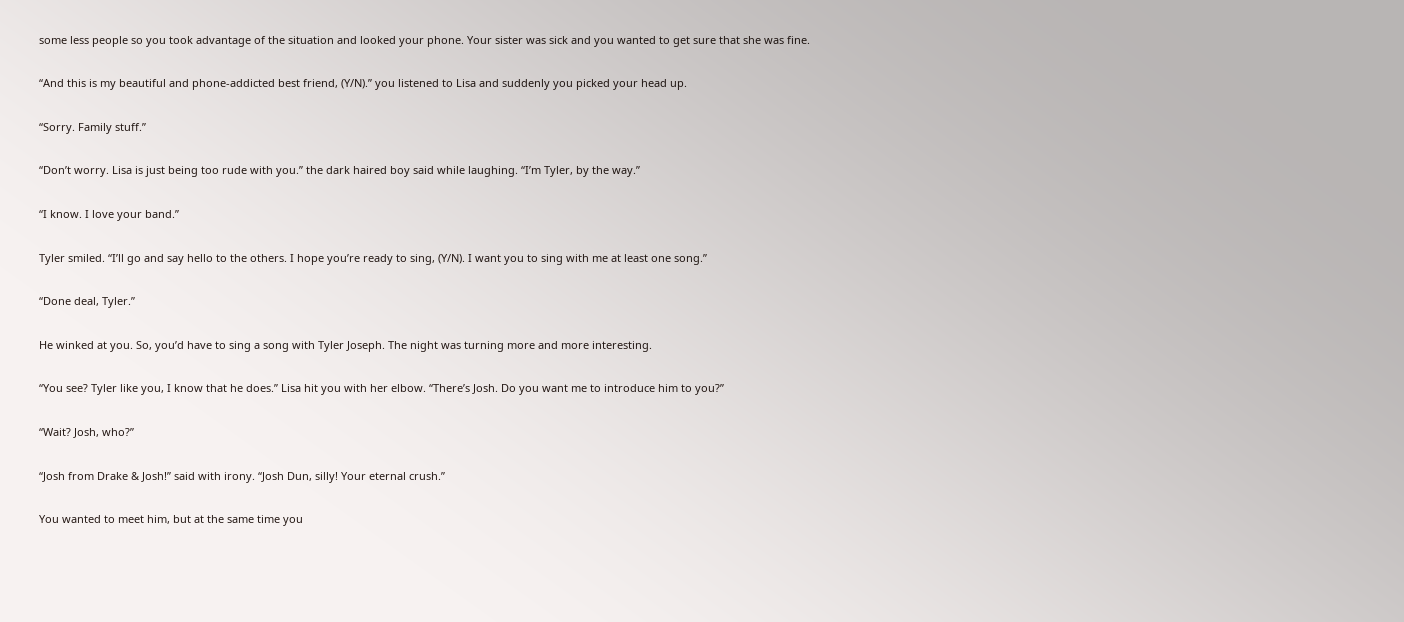some less people so you took advantage of the situation and looked your phone. Your sister was sick and you wanted to get sure that she was fine.

“And this is my beautiful and phone-addicted best friend, (Y/N).” you listened to Lisa and suddenly you picked your head up.

“Sorry. Family stuff.”

“Don’t worry. Lisa is just being too rude with you.” the dark haired boy said while laughing. “I’m Tyler, by the way.”

“I know. I love your band.”

Tyler smiled. “I’ll go and say hello to the others. I hope you’re ready to sing, (Y/N). I want you to sing with me at least one song.”

“Done deal, Tyler.”

He winked at you. So, you’d have to sing a song with Tyler Joseph. The night was turning more and more interesting.

“You see? Tyler like you, I know that he does.” Lisa hit you with her elbow. “There’s Josh. Do you want me to introduce him to you?”

“Wait? Josh, who?”

“Josh from Drake & Josh!” said with irony. “Josh Dun, silly! Your eternal crush.”

You wanted to meet him, but at the same time you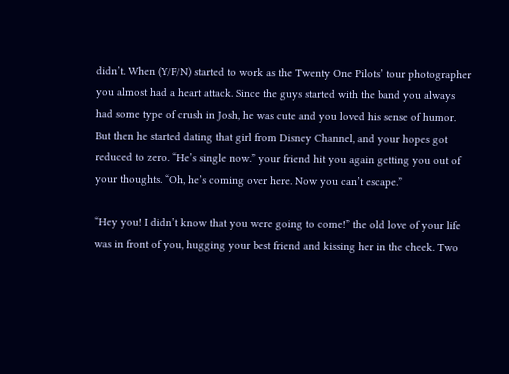didn’t. When (Y/F/N) started to work as the Twenty One Pilots’ tour photographer you almost had a heart attack. Since the guys started with the band you always had some type of crush in Josh, he was cute and you loved his sense of humor. But then he started dating that girl from Disney Channel, and your hopes got reduced to zero. “He’s single now.” your friend hit you again getting you out of your thoughts. “Oh, he’s coming over here. Now you can’t escape.”

“Hey you! I didn’t know that you were going to come!” the old love of your life was in front of you, hugging your best friend and kissing her in the cheek. Two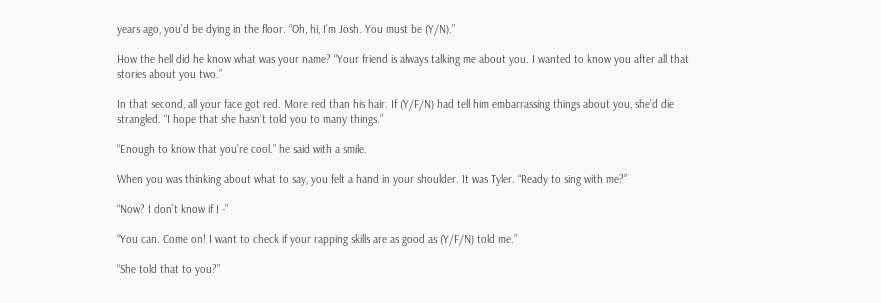years ago, you’d be dying in the floor. “Oh, hi, I’m Josh. You must be (Y/N).”

How the hell did he know what was your name? “Your friend is always talking me about you. I wanted to know you after all that stories about you two.”

In that second, all your face got red. More red than his hair. If (Y/F/N) had tell him embarrassing things about you, she’d die strangled. “I hope that she hasn’t told you to many things.”

“Enough to know that you’re cool.” he said with a smile.

When you was thinking about what to say, you felt a hand in your shoulder. It was Tyler. “Ready to sing with me?”

“Now? I don’t know if I -”

“You can. Come on! I want to check if your rapping skills are as good as (Y/F/N) told me.”

“She told that to you?”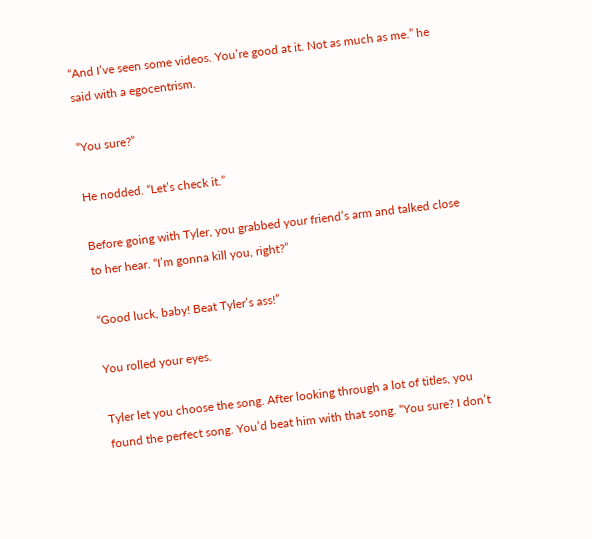“And I’ve seen some videos. You’re good at it. Not as much as me.” he said with a egocentrism.

“You sure?”

He nodded. “Let’s check it.”

Before going with Tyler, you grabbed your friend’s arm and talked close to her hear. “I’m gonna kill you, right?”

“Good luck, baby! Beat Tyler’s ass!”

You rolled your eyes.

Tyler let you choose the song. After looking through a lot of titles, you found the perfect song. You’d beat him with that song. “You sure? I don’t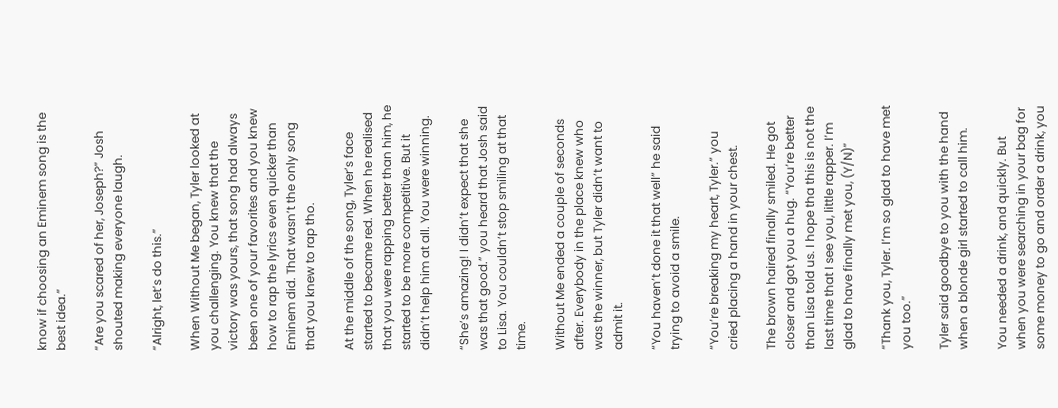know if choosing an Eminem song is the best idea.”

“Are you scared of her, Joseph?” Josh shouted making everyone laugh.

“Alright, let’s do this.”

When Without Me began, Tyler looked at you challenging. You knew that the victory was yours, that song had always been one of your favorites and you knew how to rap the lyrics even quicker than Eminem did. That wasn’t the only song that you knew to rap tho.

At the middle of the song, Tyler’s face started to became red. When he realised that you were rapping better than him, he started to be more competitive. But it didn’t help him at all. You were winning.

“She’s amazing! I didn’t expect that she was that good.” you heard that Josh said to Lisa. You couldn’t stop smiling at that time.

Without Me ended a couple of seconds after. Everybody in the place knew who was the winner, but Tyler didn’t want to admit it.

“You haven’t done it that well” he said trying to avoid a smile.

“You’re breaking my heart, Tyler.” you cried placing a hand in your chest.

The brown haired finally smiled. He got closer and got you a hug. “You’re better than Lisa told us. I hope tha this is not the last time that I see you, little rapper. I’m glad to have finally met you, (Y/N)”

“Thank you, Tyler. I’m so glad to have met you too.”

Tyler said goodbye to you with the hand when a blonde girl started to call him.

You needed a drink, and quickly. But when you were searching in your bag for some money to go and order a drink, you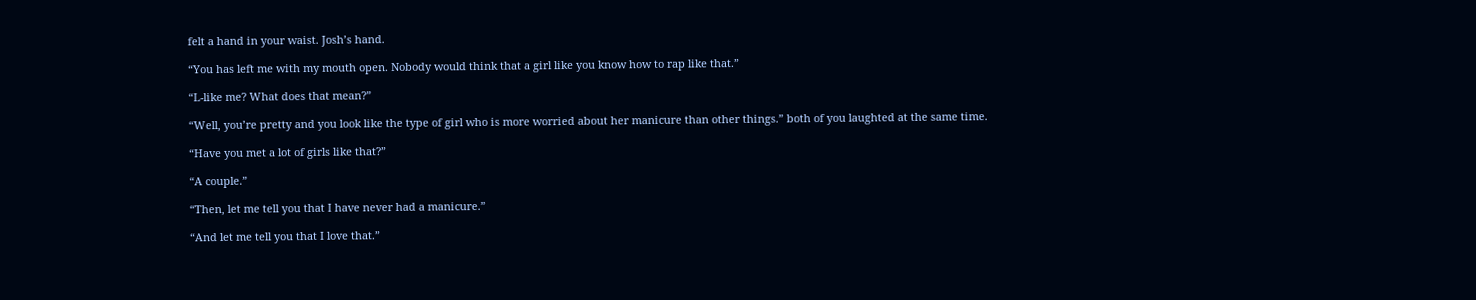felt a hand in your waist. Josh’s hand.

“You has left me with my mouth open. Nobody would think that a girl like you know how to rap like that.”

“L-like me? What does that mean?”

“Well, you’re pretty and you look like the type of girl who is more worried about her manicure than other things.” both of you laughted at the same time.

“Have you met a lot of girls like that?”

“A couple.”

“Then, let me tell you that I have never had a manicure.”

“And let me tell you that I love that.”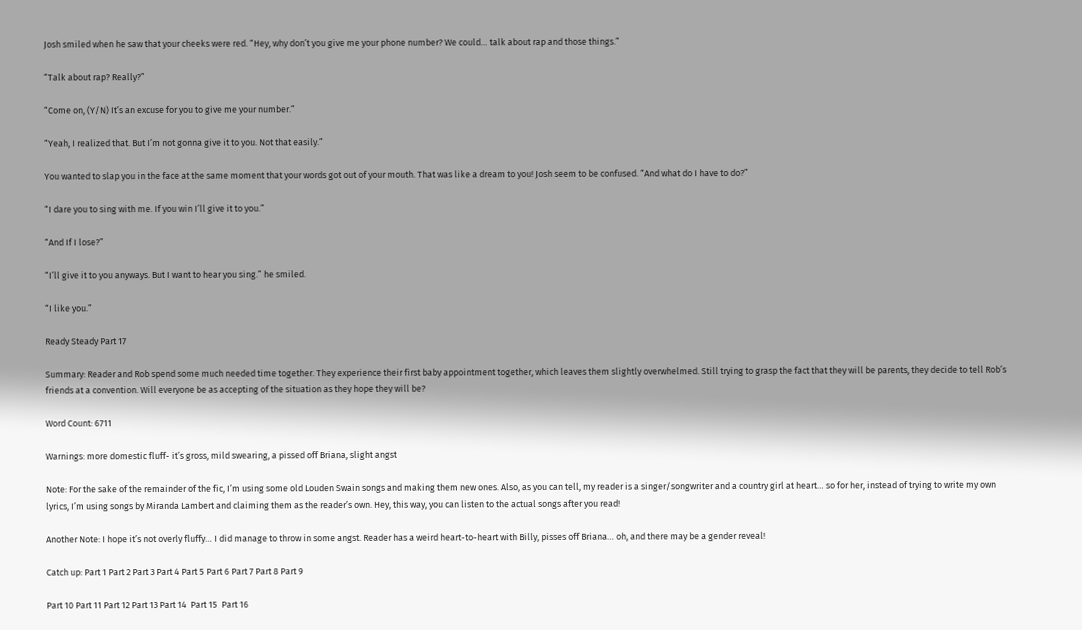Josh smiled when he saw that your cheeks were red. “Hey, why don’t you give me your phone number? We could… talk about rap and those things.”

“Talk about rap? Really?”

“Come on, (Y/N) It’s an excuse for you to give me your number.”

“Yeah, I realized that. But I’m not gonna give it to you. Not that easily.”

You wanted to slap you in the face at the same moment that your words got out of your mouth. That was like a dream to you! Josh seem to be confused. “And what do I have to do?”

“I dare you to sing with me. If you win I’ll give it to you.”

“And If I lose?”

“I’ll give it to you anyways. But I want to hear you sing.” he smiled.

“I like you.”

Ready Steady Part 17

Summary: Reader and Rob spend some much needed time together. They experience their first baby appointment together, which leaves them slightly overwhelmed. Still trying to grasp the fact that they will be parents, they decide to tell Rob’s friends at a convention. Will everyone be as accepting of the situation as they hope they will be?

Word Count: 6711

Warnings: more domestic fluff- it’s gross, mild swearing, a pissed off Briana, slight angst

Note: For the sake of the remainder of the fic, I’m using some old Louden Swain songs and making them new ones. Also, as you can tell, my reader is a singer/songwriter and a country girl at heart… so for her, instead of trying to write my own lyrics, I’m using songs by Miranda Lambert and claiming them as the reader’s own. Hey, this way, you can listen to the actual songs after you read!

Another Note: I hope it’s not overly fluffy… I did manage to throw in some angst. Reader has a weird heart-to-heart with Billy, pisses off Briana… oh, and there may be a gender reveal!

Catch up: Part 1 Part 2 Part 3 Part 4 Part 5 Part 6 Part 7 Part 8 Part 9

Part 10 Part 11 Part 12 Part 13 Part 14  Part 15  Part 16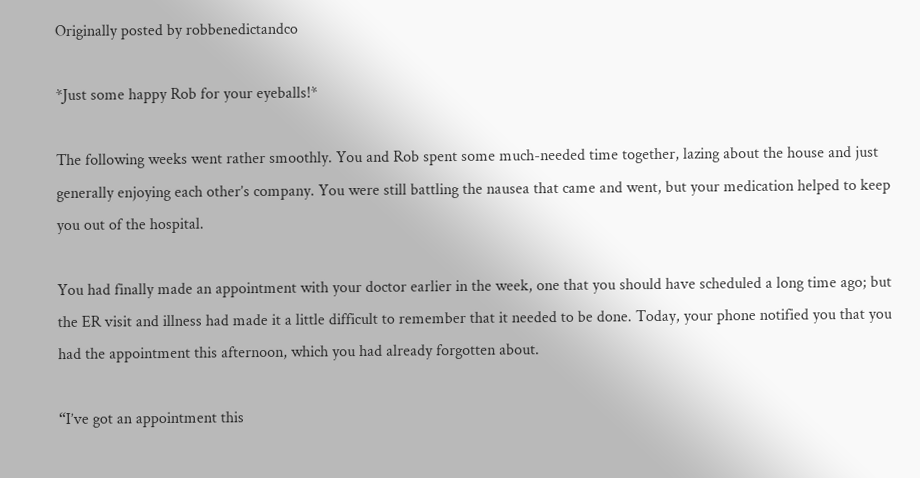Originally posted by robbenedictandco

*Just some happy Rob for your eyeballs!*

The following weeks went rather smoothly. You and Rob spent some much-needed time together, lazing about the house and just generally enjoying each other’s company. You were still battling the nausea that came and went, but your medication helped to keep you out of the hospital.

You had finally made an appointment with your doctor earlier in the week, one that you should have scheduled a long time ago; but the ER visit and illness had made it a little difficult to remember that it needed to be done. Today, your phone notified you that you had the appointment this afternoon, which you had already forgotten about.

“I’ve got an appointment this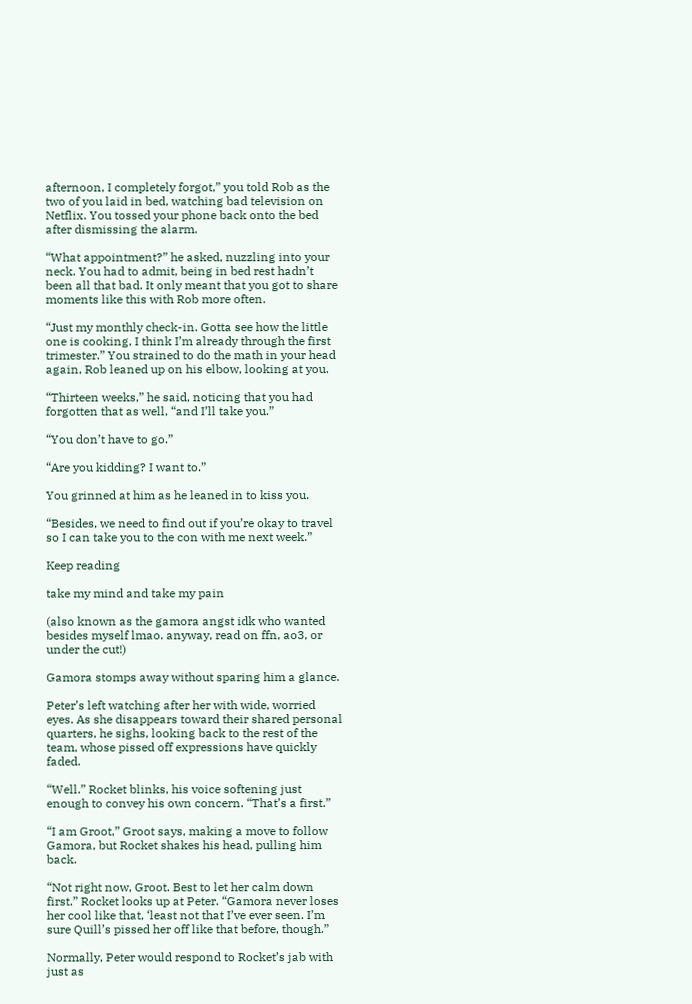afternoon, I completely forgot,” you told Rob as the two of you laid in bed, watching bad television on Netflix. You tossed your phone back onto the bed after dismissing the alarm.

“What appointment?” he asked, nuzzling into your neck. You had to admit, being in bed rest hadn’t been all that bad. It only meant that you got to share moments like this with Rob more often.

“Just my monthly check-in. Gotta see how the little one is cooking, I think I’m already through the first trimester.” You strained to do the math in your head again, Rob leaned up on his elbow, looking at you.

“Thirteen weeks,” he said, noticing that you had forgotten that as well, “and I’ll take you.”

“You don’t have to go.”

“Are you kidding? I want to.”

You grinned at him as he leaned in to kiss you.

“Besides, we need to find out if you’re okay to travel so I can take you to the con with me next week.”

Keep reading

take my mind and take my pain

(also known as the gamora angst idk who wanted besides myself lmao. anyway, read on ffn, ao3, or under the cut!)

Gamora stomps away without sparing him a glance.

Peter’s left watching after her with wide, worried eyes. As she disappears toward their shared personal quarters, he sighs, looking back to the rest of the team, whose pissed off expressions have quickly faded.

“Well.” Rocket blinks, his voice softening just enough to convey his own concern. “That’s a first.”

“I am Groot,” Groot says, making a move to follow Gamora, but Rocket shakes his head, pulling him back.

“Not right now, Groot. Best to let her calm down first.” Rocket looks up at Peter. “Gamora never loses her cool like that, ‘least not that I’ve ever seen. I’m sure Quill’s pissed her off like that before, though.”

Normally, Peter would respond to Rocket’s jab with just as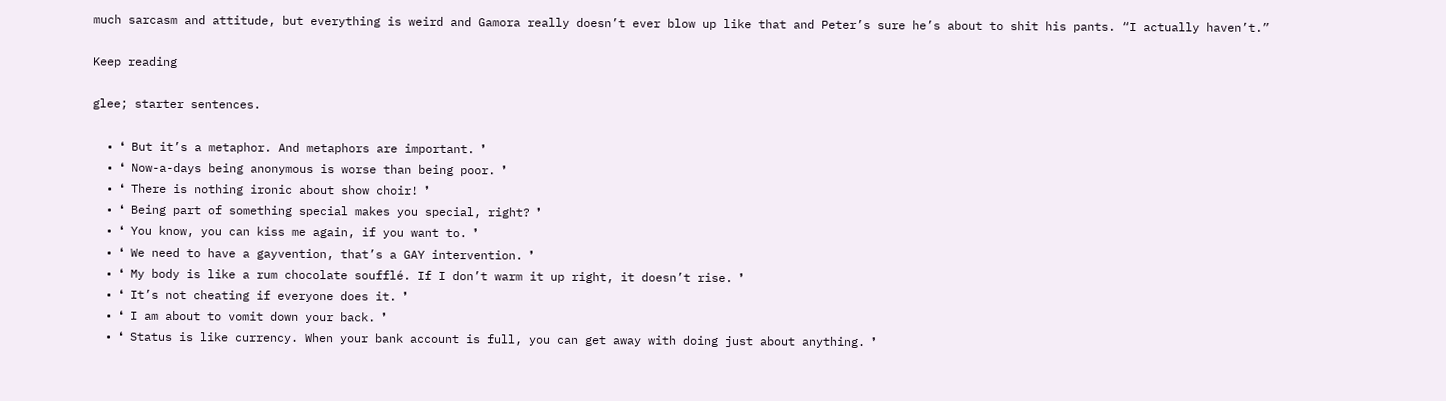much sarcasm and attitude, but everything is weird and Gamora really doesn’t ever blow up like that and Peter’s sure he’s about to shit his pants. “I actually haven’t.”

Keep reading

glee; starter sentences.

  • ❛ But it’s a metaphor. And metaphors are important. ❜
  • ❛ Now-a-days being anonymous is worse than being poor. ❜
  • ❛ There is nothing ironic about show choir! ❜
  • ❛ Being part of something special makes you special, right? ❜
  • ❛ You know, you can kiss me again, if you want to. ❜
  • ❛ We need to have a gayvention, that’s a GAY intervention. ❜
  • ❛ My body is like a rum chocolate soufflé. If I don’t warm it up right, it doesn’t rise. ❜
  • ❛ It’s not cheating if everyone does it. ❜
  • ❛ I am about to vomit down your back. ❜
  • ❛ Status is like currency. When your bank account is full, you can get away with doing just about anything. ❜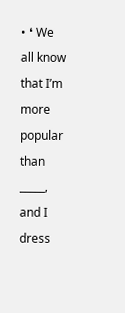• ❛ We all know that I’m more popular than _____, and I dress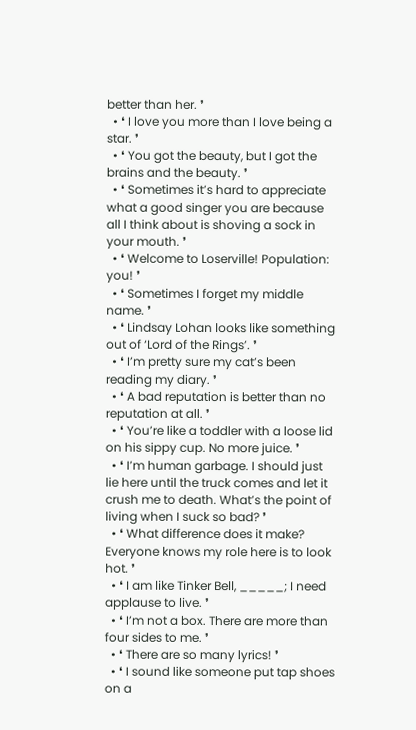better than her. ❜
  • ❛ I love you more than I love being a star. ❜
  • ❛ You got the beauty, but I got the brains and the beauty. ❜
  • ❛ Sometimes it’s hard to appreciate what a good singer you are because all I think about is shoving a sock in your mouth. ❜
  • ❛ Welcome to Loserville! Population: you! ❜
  • ❛ Sometimes I forget my middle name. ❜
  • ❛ Lindsay Lohan looks like something out of ‘Lord of the Rings’. ❜
  • ❛ I’m pretty sure my cat’s been reading my diary. ❜
  • ❛ A bad reputation is better than no reputation at all. ❜
  • ❛ You’re like a toddler with a loose lid on his sippy cup. No more juice. ❜
  • ❛ I’m human garbage. I should just lie here until the truck comes and let it crush me to death. What’s the point of living when I suck so bad? ❜
  • ❛ What difference does it make? Everyone knows my role here is to look hot. ❜
  • ❛ I am like Tinker Bell, _____; I need applause to live. ❜
  • ❛ I’m not a box. There are more than four sides to me. ❜
  • ❛ There are so many lyrics! ❜
  • ❛ I sound like someone put tap shoes on a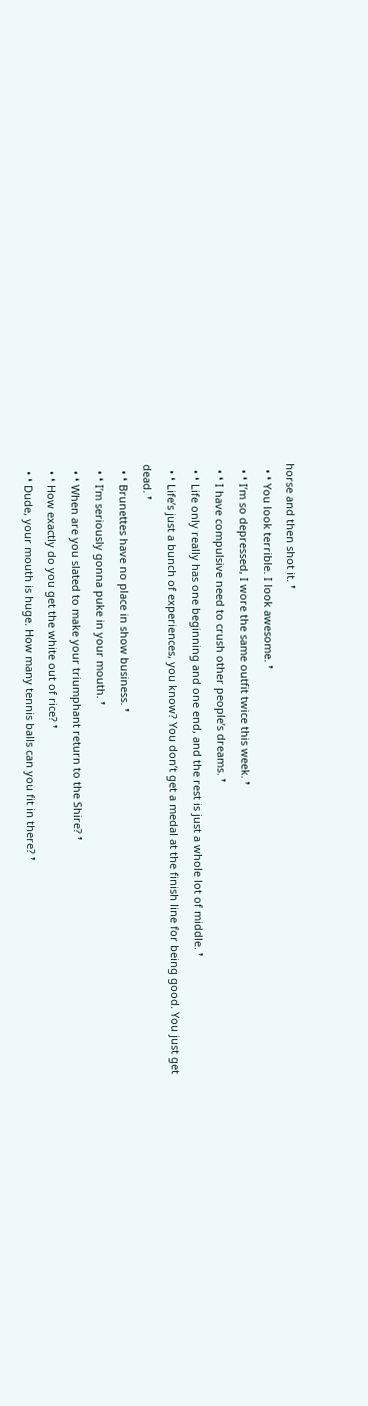horse and then shot it. ❜
  • ❛ You look terrible. I look awesome. ❜
  • ❛ I’m so depressed, I wore the same outfit twice this week. ❜
  • ❛ I have compulsive need to crush other people’s dreams. ❜
  • ❛ Life only really has one beginning and one end, and the rest is just a whole lot of middle. ❜
  • ❛ Life’s just a bunch of experiences, you know? You don’t get a medal at the finish line for being good. You just get dead. ❜
  • ❛ Brunettes have no place in show business. ❜
  • ❛ I’m seriously gonna puke in your mouth. ❜
  • ❛ When are you slated to make your triumphant return to the Shire? ❜
  • ❛ How exactly do you get the white out of rice? ❜
  • ❛ Dude, your mouth is huge. How many tennis balls can you fit in there? ❜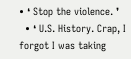• ❛ Stop the violence. ❜
  • ❛ U.S. History. Crap, I forgot I was taking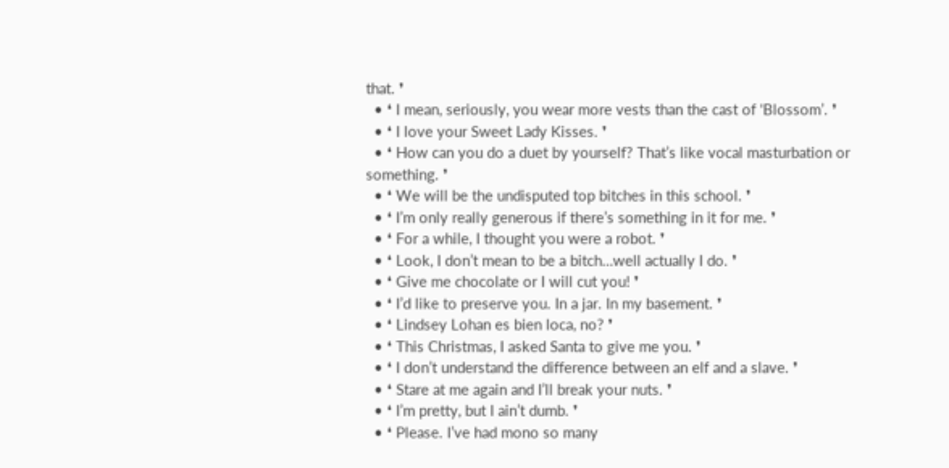that. ❜
  • ❛ I mean, seriously, you wear more vests than the cast of 'Blossom’. ❜
  • ❛ I love your Sweet Lady Kisses. ❜
  • ❛ How can you do a duet by yourself? That’s like vocal masturbation or something. ❜
  • ❛ We will be the undisputed top bitches in this school. ❜
  • ❛ I’m only really generous if there’s something in it for me. ❜
  • ❛ For a while, I thought you were a robot. ❜
  • ❛ Look, I don’t mean to be a bitch…well actually I do. ❜
  • ❛ Give me chocolate or I will cut you! ❜
  • ❛ I’d like to preserve you. In a jar. In my basement. ❜
  • ❛ Lindsey Lohan es bien loca, no? ❜
  • ❛ This Christmas, I asked Santa to give me you. ❜
  • ❛ I don’t understand the difference between an elf and a slave. ❜
  • ❛ Stare at me again and I’ll break your nuts. ❜
  • ❛ I’m pretty, but I ain’t dumb. ❜
  • ❛ Please. I’ve had mono so many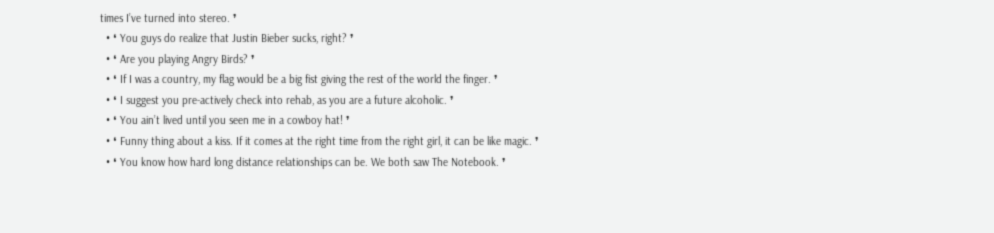times I’ve turned into stereo. ❜
  • ❛ You guys do realize that Justin Bieber sucks, right? ❜
  • ❛ Are you playing Angry Birds? ❜
  • ❛ If I was a country, my flag would be a big fist giving the rest of the world the finger. ❜
  • ❛ I suggest you pre-actively check into rehab, as you are a future alcoholic. ❜
  • ❛ You ain’t lived until you seen me in a cowboy hat! ❜
  • ❛ Funny thing about a kiss. If it comes at the right time from the right girl, it can be like magic. ❜
  • ❛ You know how hard long distance relationships can be. We both saw The Notebook. ❜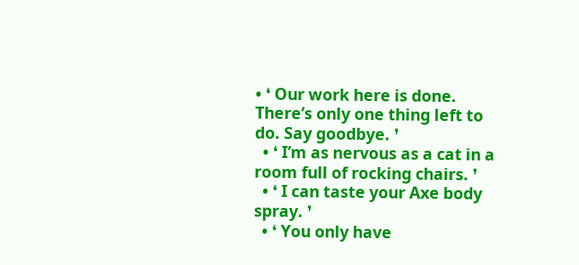• ❛ Our work here is done. There’s only one thing left to do. Say goodbye. ❜
  • ❛ I’m as nervous as a cat in a room full of rocking chairs. ❜
  • ❛ I can taste your Axe body spray. ❜
  • ❛ You only have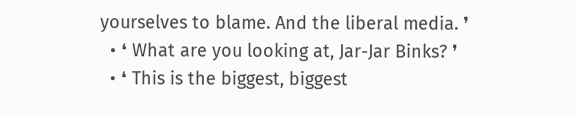yourselves to blame. And the liberal media. ❜
  • ❛ What are you looking at, Jar-Jar Binks? ❜
  • ❛ This is the biggest, biggest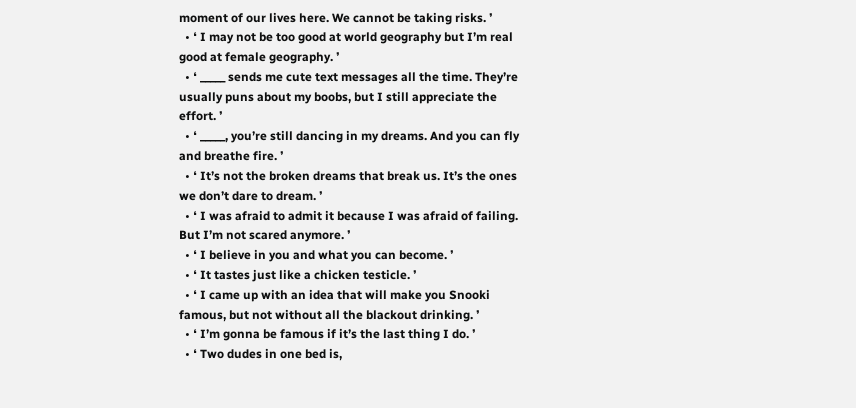moment of our lives here. We cannot be taking risks. ❜
  • ❛ I may not be too good at world geography but I’m real good at female geography. ❜
  • ❛ _____ sends me cute text messages all the time. They’re usually puns about my boobs, but I still appreciate the effort. ❜
  • ❛ _____, you’re still dancing in my dreams. And you can fly and breathe fire. ❜
  • ❛ It’s not the broken dreams that break us. It’s the ones we don’t dare to dream. ❜
  • ❛ I was afraid to admit it because I was afraid of failing. But I’m not scared anymore. ❜
  • ❛ I believe in you and what you can become. ❜
  • ❛ It tastes just like a chicken testicle. ❜
  • ❛ I came up with an idea that will make you Snooki famous, but not without all the blackout drinking. ❜
  • ❛ I’m gonna be famous if it’s the last thing I do. ❜
  • ❛ Two dudes in one bed is,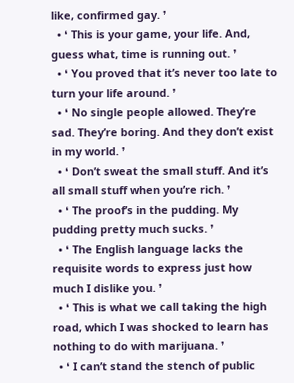like, confirmed gay. ❜
  • ❛ This is your game, your life. And, guess what, time is running out. ❜
  • ❛ You proved that it’s never too late to turn your life around. ❜
  • ❛ No single people allowed. They’re sad. They’re boring. And they don’t exist in my world. ❜
  • ❛ Don’t sweat the small stuff. And it’s all small stuff when you’re rich. ❜
  • ❛ The proof’s in the pudding. My pudding pretty much sucks. ❜
  • ❛ The English language lacks the requisite words to express just how much I dislike you. ❜
  • ❛ This is what we call taking the high road, which I was shocked to learn has nothing to do with marijuana. ❜
  • ❛ I can’t stand the stench of public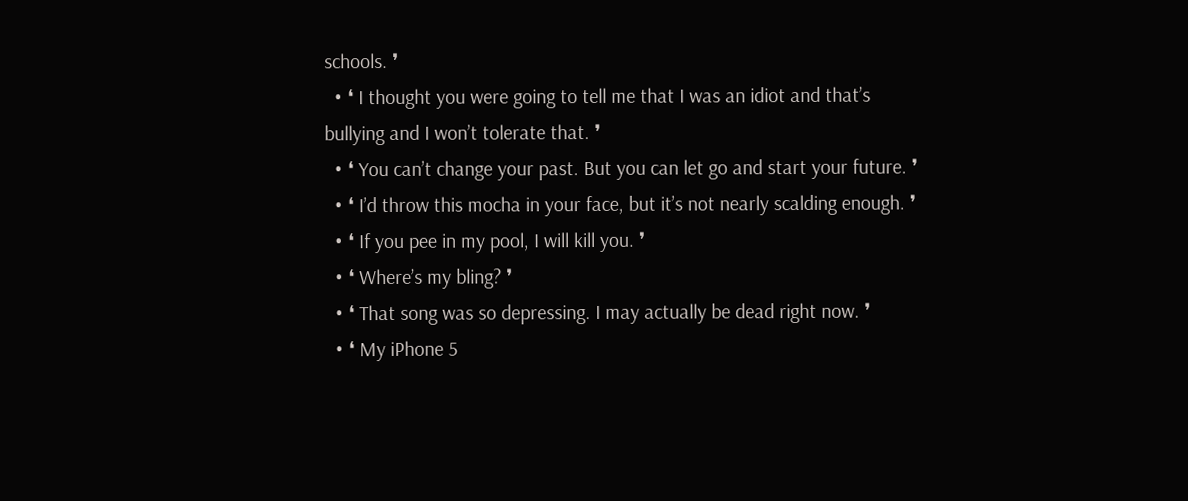schools. ❜
  • ❛ I thought you were going to tell me that I was an idiot and that’s bullying and I won’t tolerate that. ❜
  • ❛ You can’t change your past. But you can let go and start your future. ❜
  • ❛ I’d throw this mocha in your face, but it’s not nearly scalding enough. ❜
  • ❛ If you pee in my pool, I will kill you. ❜
  • ❛ Where’s my bling? ❜
  • ❛ That song was so depressing. I may actually be dead right now. ❜
  • ❛ My iPhone 5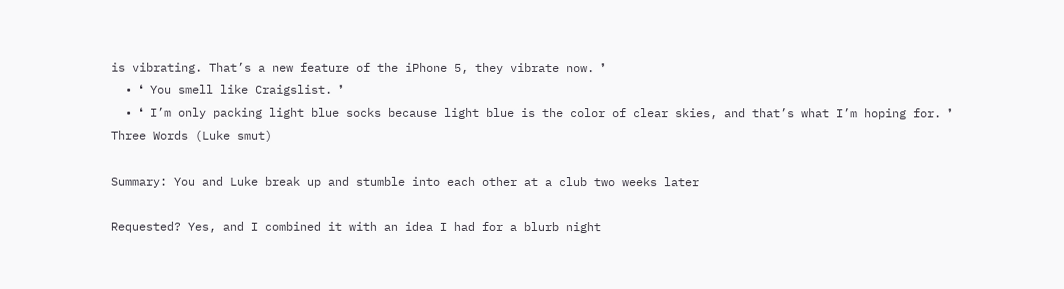is vibrating. That’s a new feature of the iPhone 5, they vibrate now. ❜
  • ❛ You smell like Craigslist. ❜
  • ❛ I’m only packing light blue socks because light blue is the color of clear skies, and that’s what I’m hoping for. ❜
Three Words (Luke smut)

Summary: You and Luke break up and stumble into each other at a club two weeks later

Requested? Yes, and I combined it with an idea I had for a blurb night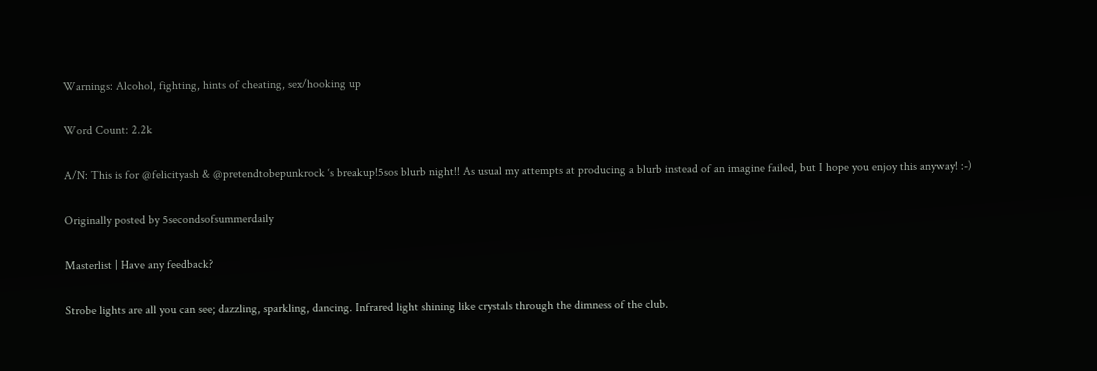Warnings: Alcohol, fighting, hints of cheating, sex/hooking up

Word Count: 2.2k

A/N: This is for @felicityash & @pretendtobepunkrock ‘s breakup!5sos blurb night!! As usual my attempts at producing a blurb instead of an imagine failed, but I hope you enjoy this anyway! :-)

Originally posted by 5secondsofsummerdaily

Masterlist | Have any feedback?

Strobe lights are all you can see; dazzling, sparkling, dancing. Infrared light shining like crystals through the dimness of the club.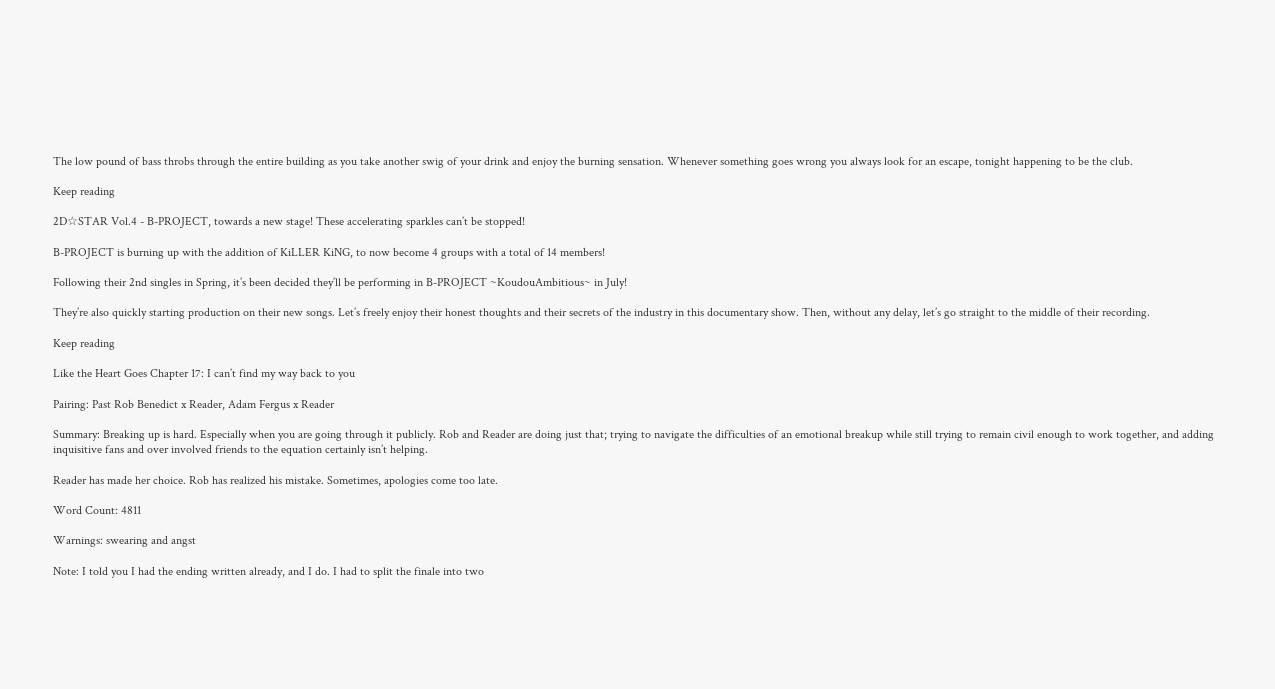The low pound of bass throbs through the entire building as you take another swig of your drink and enjoy the burning sensation. Whenever something goes wrong you always look for an escape, tonight happening to be the club.

Keep reading

2D☆STAR Vol.4 - B-PROJECT, towards a new stage! These accelerating sparkles can’t be stopped!

B-PROJECT is burning up with the addition of KiLLER KiNG, to now become 4 groups with a total of 14 members!

Following their 2nd singles in Spring, it’s been decided they’ll be performing in B-PROJECT ~KoudouAmbitious~ in July!

They’re also quickly starting production on their new songs. Let’s freely enjoy their honest thoughts and their secrets of the industry in this documentary show. Then, without any delay, let’s go straight to the middle of their recording.

Keep reading

Like the Heart Goes Chapter 17: I can’t find my way back to you

Pairing: Past Rob Benedict x Reader, Adam Fergus x Reader

Summary: Breaking up is hard. Especially when you are going through it publicly. Rob and Reader are doing just that; trying to navigate the difficulties of an emotional breakup while still trying to remain civil enough to work together, and adding inquisitive fans and over involved friends to the equation certainly isn’t helping.

Reader has made her choice. Rob has realized his mistake. Sometimes, apologies come too late.

Word Count: 4811

Warnings: swearing and angst

Note: I told you I had the ending written already, and I do. I had to split the finale into two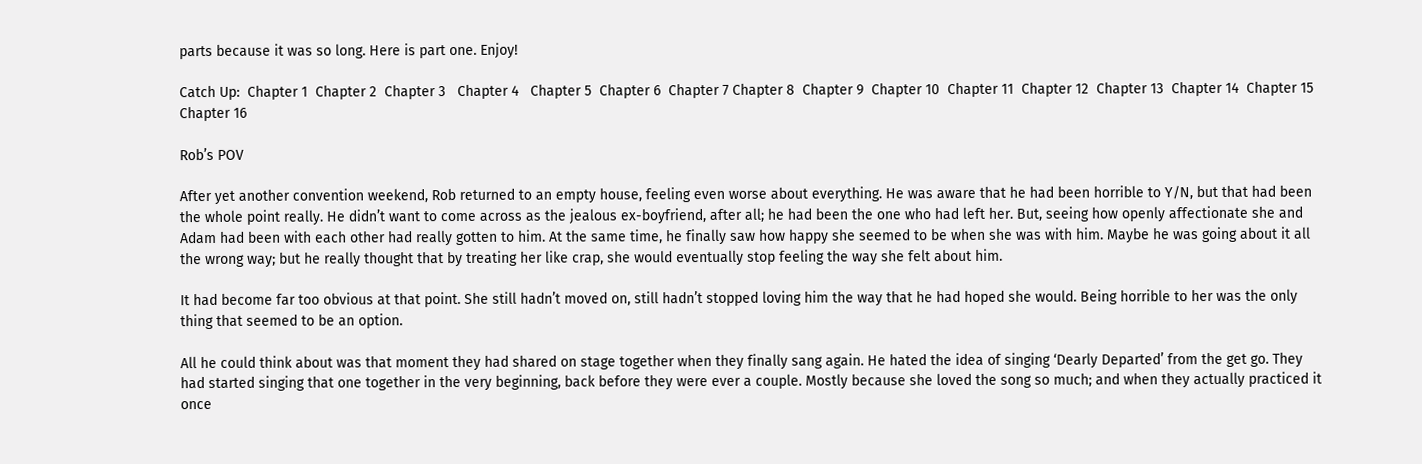parts because it was so long. Here is part one. Enjoy!

Catch Up:  Chapter 1  Chapter 2  Chapter 3   Chapter 4   Chapter 5  Chapter 6  Chapter 7 Chapter 8  Chapter 9  Chapter 10  Chapter 11  Chapter 12  Chapter 13  Chapter 14  Chapter 15  Chapter 16

Rob’s POV

After yet another convention weekend, Rob returned to an empty house, feeling even worse about everything. He was aware that he had been horrible to Y/N, but that had been the whole point really. He didn’t want to come across as the jealous ex-boyfriend, after all; he had been the one who had left her. But, seeing how openly affectionate she and Adam had been with each other had really gotten to him. At the same time, he finally saw how happy she seemed to be when she was with him. Maybe he was going about it all the wrong way; but he really thought that by treating her like crap, she would eventually stop feeling the way she felt about him.

It had become far too obvious at that point. She still hadn’t moved on, still hadn’t stopped loving him the way that he had hoped she would. Being horrible to her was the only thing that seemed to be an option.

All he could think about was that moment they had shared on stage together when they finally sang again. He hated the idea of singing ‘Dearly Departed’ from the get go. They had started singing that one together in the very beginning, back before they were ever a couple. Mostly because she loved the song so much; and when they actually practiced it once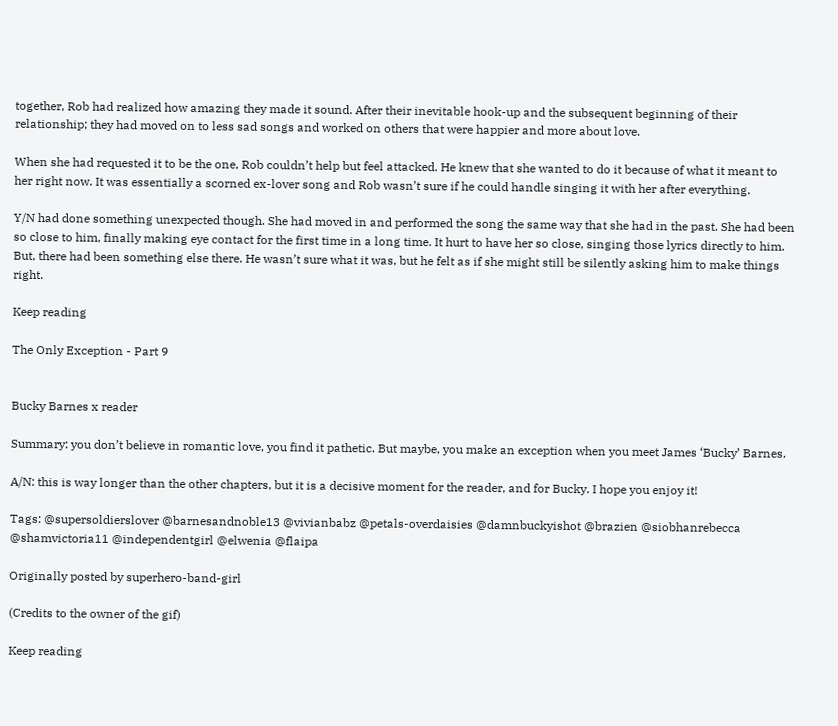together, Rob had realized how amazing they made it sound. After their inevitable hook-up and the subsequent beginning of their relationship; they had moved on to less sad songs and worked on others that were happier and more about love.

When she had requested it to be the one, Rob couldn’t help but feel attacked. He knew that she wanted to do it because of what it meant to her right now. It was essentially a scorned ex-lover song and Rob wasn’t sure if he could handle singing it with her after everything.

Y/N had done something unexpected though. She had moved in and performed the song the same way that she had in the past. She had been so close to him, finally making eye contact for the first time in a long time. It hurt to have her so close, singing those lyrics directly to him. But, there had been something else there. He wasn’t sure what it was, but he felt as if she might still be silently asking him to make things right.

Keep reading

The Only Exception - Part 9


Bucky Barnes x reader

Summary: you don’t believe in romantic love, you find it pathetic. But maybe, you make an exception when you meet James ‘Bucky’ Barnes.

A/N: this is way longer than the other chapters, but it is a decisive moment for the reader, and for Bucky. I hope you enjoy it!

Tags: @supersoldierslover @barnesandnoble13 @vivianbabz @petals-overdaisies @damnbuckyishot @brazien @siobhanrebecca @shamvictoria11 @independentgirl @elwenia @flaipa

Originally posted by superhero-band-girl

(Credits to the owner of the gif)

Keep reading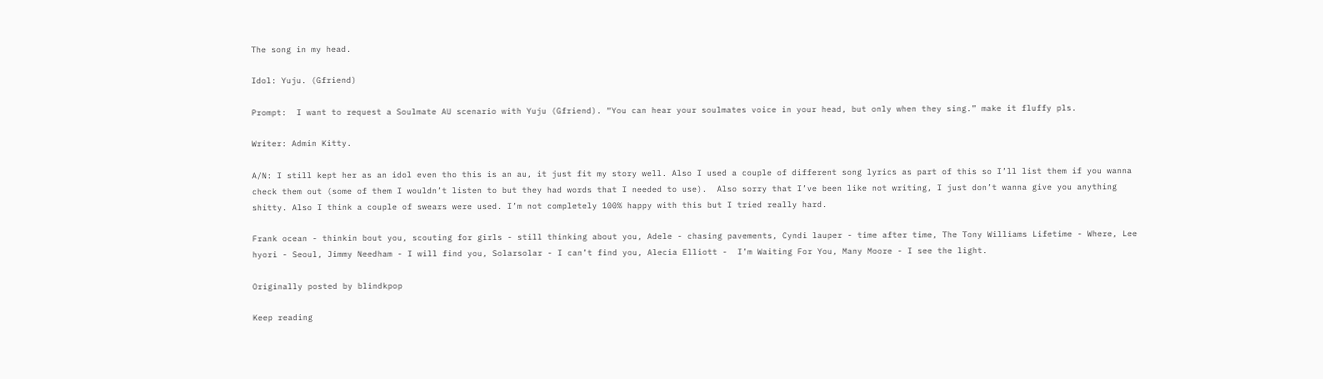The song in my head.

Idol: Yuju. (Gfriend)

Prompt:  I want to request a Soulmate AU scenario with Yuju (Gfriend). “You can hear your soulmates voice in your head, but only when they sing.” make it fluffy pls.

Writer: Admin Kitty.

A/N: I still kept her as an idol even tho this is an au, it just fit my story well. Also I used a couple of different song lyrics as part of this so I’ll list them if you wanna check them out (some of them I wouldn’t listen to but they had words that I needed to use).  Also sorry that I’ve been like not writing, I just don’t wanna give you anything shitty. Also I think a couple of swears were used. I’m not completely 100% happy with this but I tried really hard.

Frank ocean - thinkin bout you, scouting for girls - still thinking about you, Adele - chasing pavements, Cyndi lauper - time after time, The Tony Williams Lifetime - Where, Lee hyori - Seoul, Jimmy Needham - I will find you, Solarsolar - I can’t find you, Alecia Elliott -  I’m Waiting For You, Many Moore - I see the light.

Originally posted by blindkpop

Keep reading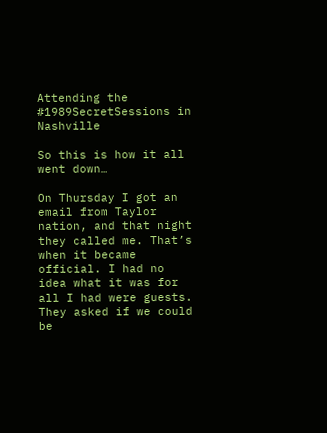Attending the #1989SecretSessions in Nashville

So this is how it all went down…

On Thursday I got an email from Taylor nation, and that night they called me. That’s when it became official. I had no idea what it was for all I had were guests. They asked if we could be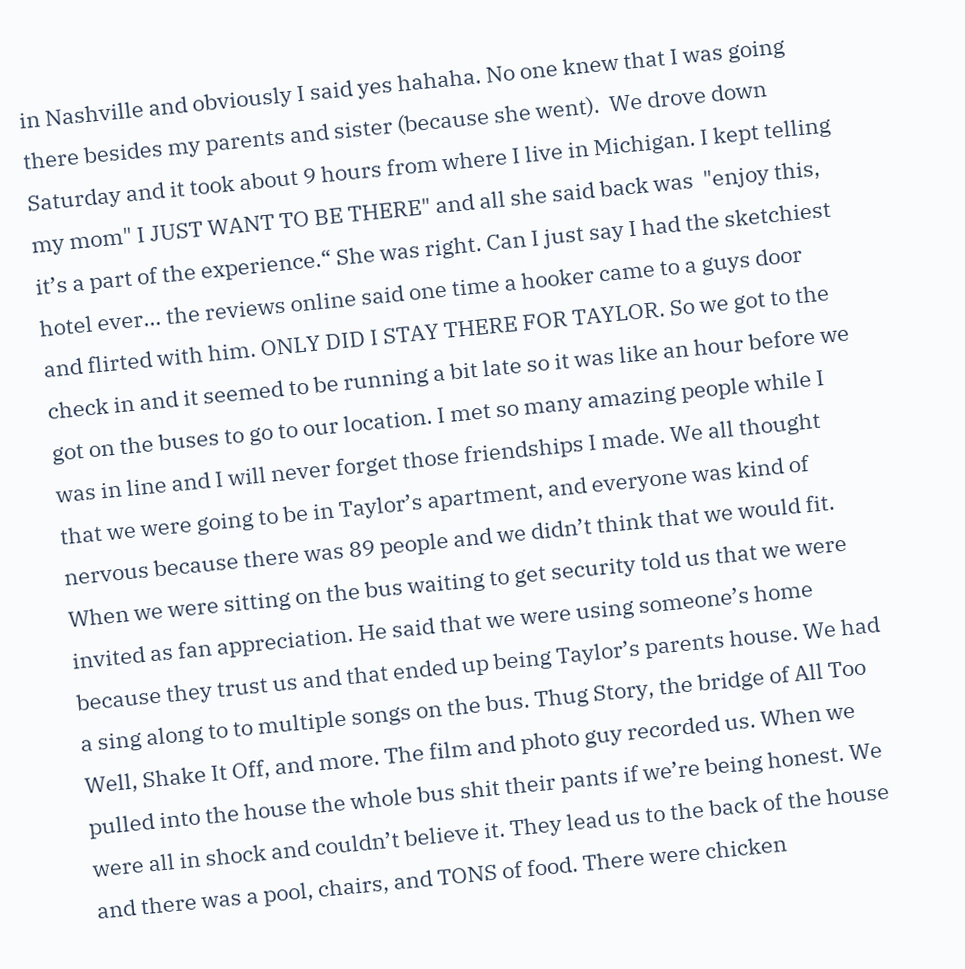in Nashville and obviously I said yes hahaha. No one knew that I was going there besides my parents and sister (because she went).  We drove down Saturday and it took about 9 hours from where I live in Michigan. I kept telling my mom" I JUST WANT TO BE THERE" and all she said back was  "enjoy this, it’s a part of the experience.“ She was right. Can I just say I had the sketchiest hotel ever… the reviews online said one time a hooker came to a guys door and flirted with him. ONLY DID I STAY THERE FOR TAYLOR. So we got to the check in and it seemed to be running a bit late so it was like an hour before we got on the buses to go to our location. I met so many amazing people while I was in line and I will never forget those friendships I made. We all thought that we were going to be in Taylor’s apartment, and everyone was kind of nervous because there was 89 people and we didn’t think that we would fit. When we were sitting on the bus waiting to get security told us that we were invited as fan appreciation. He said that we were using someone’s home because they trust us and that ended up being Taylor’s parents house. We had a sing along to to multiple songs on the bus. Thug Story, the bridge of All Too Well, Shake It Off, and more. The film and photo guy recorded us. When we pulled into the house the whole bus shit their pants if we’re being honest. We were all in shock and couldn’t believe it. They lead us to the back of the house and there was a pool, chairs, and TONS of food. There were chicken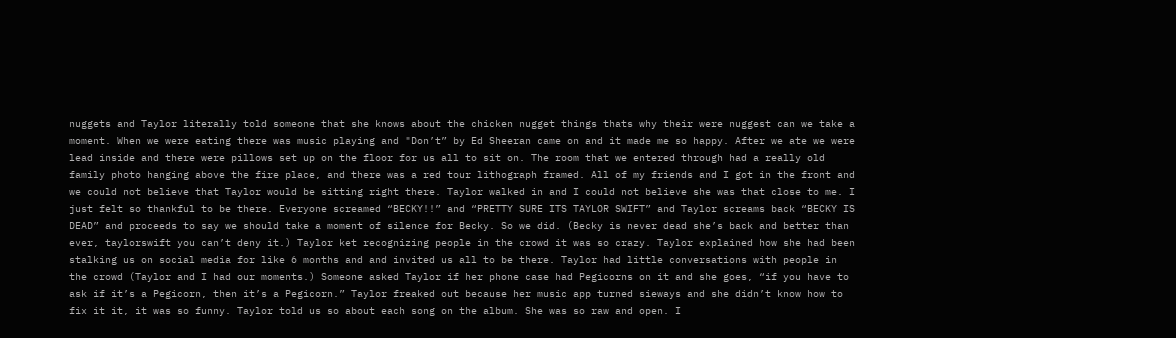nuggets and Taylor literally told someone that she knows about the chicken nugget things thats why their were nuggest can we take a moment. When we were eating there was music playing and "Don’t” by Ed Sheeran came on and it made me so happy. After we ate we were lead inside and there were pillows set up on the floor for us all to sit on. The room that we entered through had a really old family photo hanging above the fire place, and there was a red tour lithograph framed. All of my friends and I got in the front and we could not believe that Taylor would be sitting right there. Taylor walked in and I could not believe she was that close to me. I just felt so thankful to be there. Everyone screamed “BECKY!!” and “PRETTY SURE ITS TAYLOR SWIFT” and Taylor screams back “BECKY IS DEAD” and proceeds to say we should take a moment of silence for Becky. So we did. (Becky is never dead she’s back and better than ever, taylorswift you can’t deny it.) Taylor ket recognizing people in the crowd it was so crazy. Taylor explained how she had been stalking us on social media for like 6 months and and invited us all to be there. Taylor had little conversations with people in the crowd (Taylor and I had our moments.) Someone asked Taylor if her phone case had Pegicorns on it and she goes, “if you have to ask if it’s a Pegicorn, then it’s a Pegicorn.” Taylor freaked out because her music app turned sieways and she didn’t know how to fix it it, it was so funny. Taylor told us so about each song on the album. She was so raw and open. I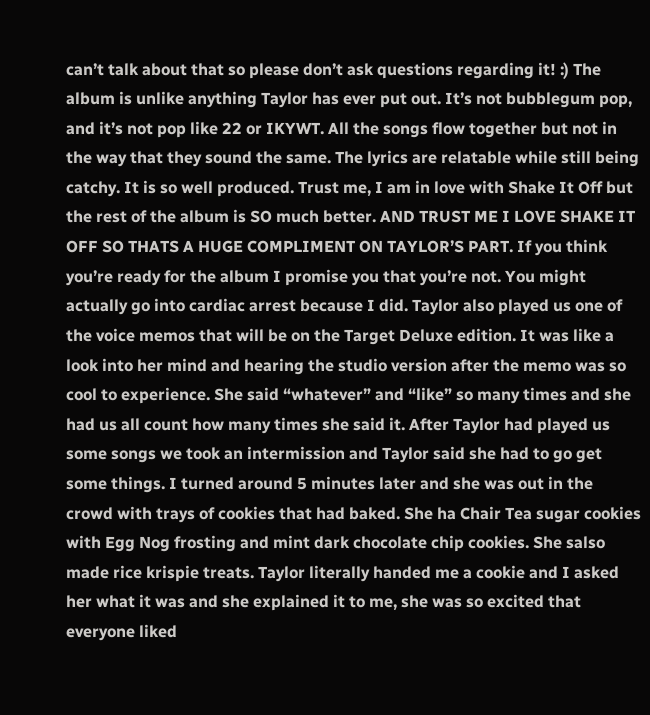can’t talk about that so please don’t ask questions regarding it! :) The album is unlike anything Taylor has ever put out. It’s not bubblegum pop, and it’s not pop like 22 or IKYWT. All the songs flow together but not in the way that they sound the same. The lyrics are relatable while still being catchy. It is so well produced. Trust me, I am in love with Shake It Off but the rest of the album is SO much better. AND TRUST ME I LOVE SHAKE IT OFF SO THATS A HUGE COMPLIMENT ON TAYLOR’S PART. If you think you’re ready for the album I promise you that you’re not. You might actually go into cardiac arrest because I did. Taylor also played us one of the voice memos that will be on the Target Deluxe edition. It was like a look into her mind and hearing the studio version after the memo was so cool to experience. She said “whatever” and “like” so many times and she had us all count how many times she said it. After Taylor had played us some songs we took an intermission and Taylor said she had to go get some things. I turned around 5 minutes later and she was out in the crowd with trays of cookies that had baked. She ha Chair Tea sugar cookies with Egg Nog frosting and mint dark chocolate chip cookies. She salso made rice krispie treats. Taylor literally handed me a cookie and I asked her what it was and she explained it to me, she was so excited that everyone liked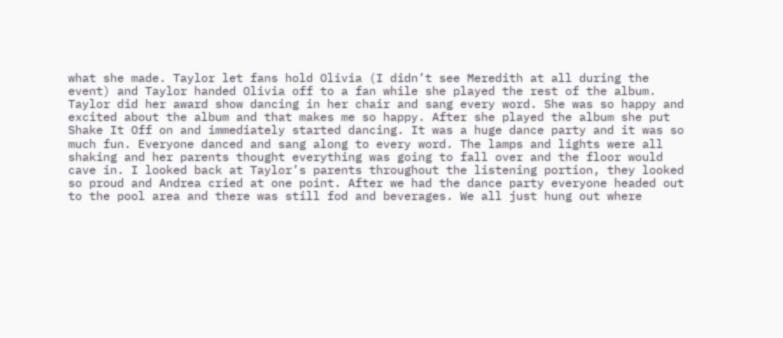what she made. Taylor let fans hold Olivia (I didn’t see Meredith at all during the event) and Taylor handed Olivia off to a fan while she played the rest of the album. Taylor did her award show dancing in her chair and sang every word. She was so happy and excited about the album and that makes me so happy. After she played the album she put Shake It Off on and immediately started dancing. It was a huge dance party and it was so much fun. Everyone danced and sang along to every word. The lamps and lights were all shaking and her parents thought everything was going to fall over and the floor would cave in. I looked back at Taylor’s parents throughout the listening portion, they looked so proud and Andrea cried at one point. After we had the dance party everyone headed out to the pool area and there was still fod and beverages. We all just hung out where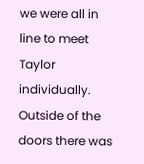we were all in line to meet Taylor individually. Outside of the doors there was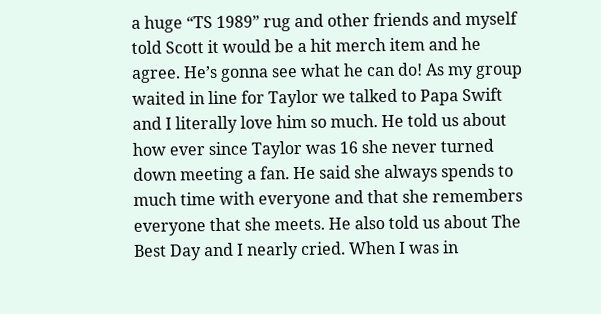a huge “TS 1989” rug and other friends and myself told Scott it would be a hit merch item and he agree. He’s gonna see what he can do! As my group waited in line for Taylor we talked to Papa Swift and I literally love him so much. He told us about how ever since Taylor was 16 she never turned down meeting a fan. He said she always spends to much time with everyone and that she remembers everyone that she meets. He also told us about The Best Day and I nearly cried. When I was in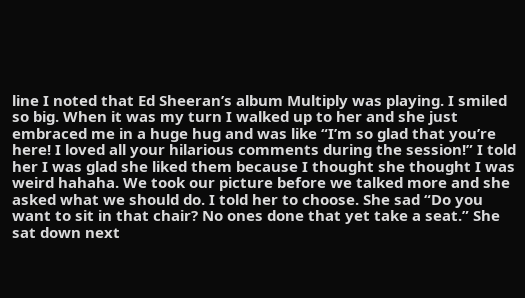line I noted that Ed Sheeran’s album Multiply was playing. I smiled so big. When it was my turn I walked up to her and she just embraced me in a huge hug and was like “I’m so glad that you’re here! I loved all your hilarious comments during the session!” I told her I was glad she liked them because I thought she thought I was weird hahaha. We took our picture before we talked more and she asked what we should do. I told her to choose. She sad “Do you want to sit in that chair? No ones done that yet take a seat.” She sat down next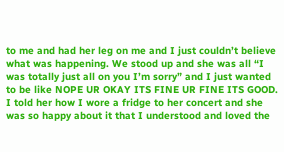to me and had her leg on me and I just couldn’t believe what was happening. We stood up and she was all “I was totally just all on you I’m sorry” and I just wanted to be like NOPE UR OKAY ITS FINE UR FINE ITS GOOD. I told her how I wore a fridge to her concert and she was so happy about it that I understood and loved the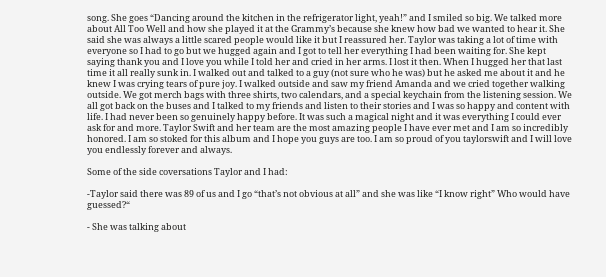song. She goes “Dancing around the kitchen in the refrigerator light, yeah!” and I smiled so big. We talked more about All Too Well and how she played it at the Grammy’s because she knew how bad we wanted to hear it. She said she was always a little scared people would like it but I reassured her. Taylor was taking a lot of time with everyone so I had to go but we hugged again and I got to tell her everything I had been waiting for. She kept saying thank you and I love you while I told her and cried in her arms. I lost it then. When I hugged her that last time it all really sunk in. I walked out and talked to a guy (not sure who he was) but he asked me about it and he knew I was crying tears of pure joy. I walked outside and saw my friend Amanda and we cried together walking outside. We got merch bags with three shirts, two calendars, and a special keychain from the listening session. We all got back on the buses and I talked to my friends and listen to their stories and I was so happy and content with life. I had never been so genuinely happy before. It was such a magical night and it was everything I could ever ask for and more. Taylor Swift and her team are the most amazing people I have ever met and I am so incredibly honored. I am so stoked for this album and I hope you guys are too. I am so proud of you taylorswift and I will love you endlessly forever and always.

Some of the side coversations Taylor and I had:

-Taylor said there was 89 of us and I go “that’s not obvious at all” and she was like “I know right” Who would have guessed?“

- She was talking about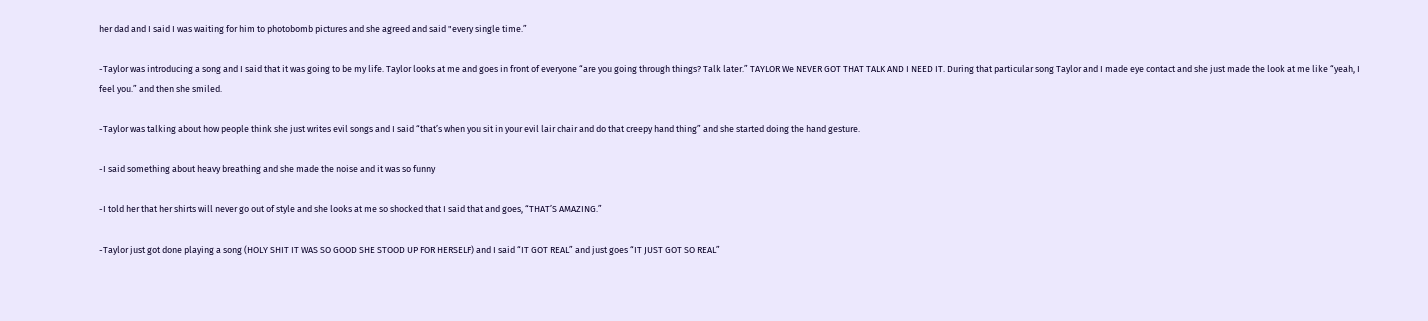her dad and I said I was waiting for him to photobomb pictures and she agreed and said "every single time.”

-Taylor was introducing a song and I said that it was going to be my life. Taylor looks at me and goes in front of everyone “are you going through things? Talk later.” TAYLOR We NEVER GOT THAT TALK AND I NEED IT. During that particular song Taylor and I made eye contact and she just made the look at me like “yeah, I feel you.” and then she smiled.

-Taylor was talking about how people think she just writes evil songs and I said “that’s when you sit in your evil lair chair and do that creepy hand thing” and she started doing the hand gesture.

-I said something about heavy breathing and she made the noise and it was so funny

-I told her that her shirts will never go out of style and she looks at me so shocked that I said that and goes, “THAT’S AMAZING.”

-Taylor just got done playing a song (HOLY SHIT IT WAS SO GOOD SHE STOOD UP FOR HERSELF) and I said “IT GOT REAL” and just goes “IT JUST GOT SO REAL”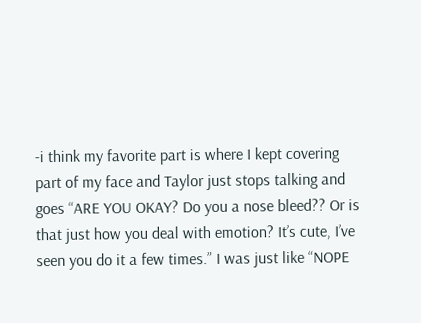-i think my favorite part is where I kept covering part of my face and Taylor just stops talking and goes “ARE YOU OKAY? Do you a nose bleed?? Or is that just how you deal with emotion? It’s cute, I’ve seen you do it a few times.” I was just like “NOPE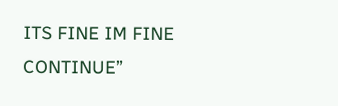ITS FINE IM FINE CONTINUE”